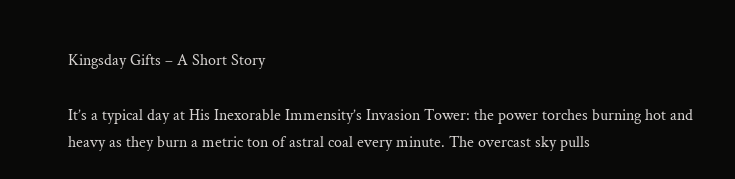Kingsday Gifts – A Short Story

It’s a typical day at His Inexorable Immensity’s Invasion Tower: the power torches burning hot and heavy as they burn a metric ton of astral coal every minute. The overcast sky pulls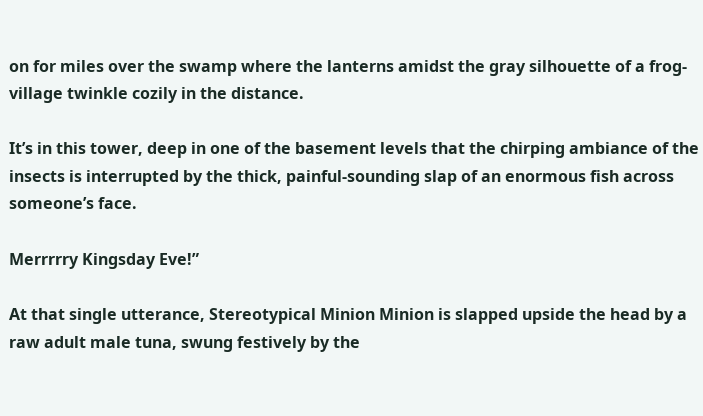on for miles over the swamp where the lanterns amidst the gray silhouette of a frog-village twinkle cozily in the distance.

It’s in this tower, deep in one of the basement levels that the chirping ambiance of the insects is interrupted by the thick, painful-sounding slap of an enormous fish across someone’s face.

Merrrrry Kingsday Eve!”

At that single utterance, Stereotypical Minion Minion is slapped upside the head by a raw adult male tuna, swung festively by the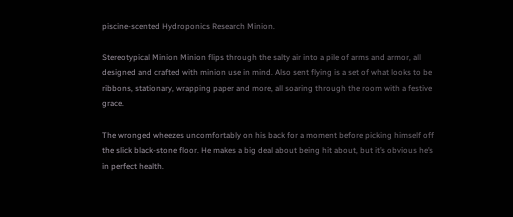piscine-scented Hydroponics Research Minion.

Stereotypical Minion Minion flips through the salty air into a pile of arms and armor, all designed and crafted with minion use in mind. Also sent flying is a set of what looks to be ribbons, stationary, wrapping paper and more, all soaring through the room with a festive grace.

The wronged wheezes uncomfortably on his back for a moment before picking himself off the slick black-stone floor. He makes a big deal about being hit about, but it’s obvious he’s in perfect health.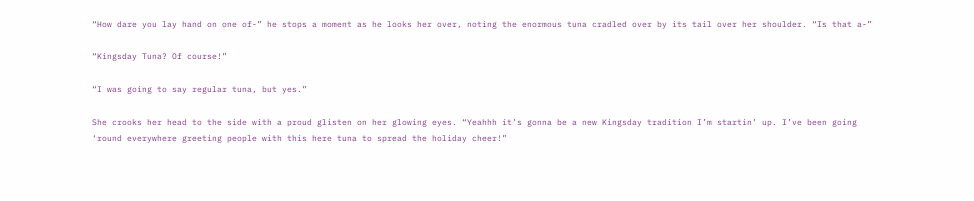“How dare you lay hand on one of-” he stops a moment as he looks her over, noting the enormous tuna cradled over by its tail over her shoulder. “Is that a-”

“Kingsday Tuna? Of course!”

“I was going to say regular tuna, but yes.”

She crooks her head to the side with a proud glisten on her glowing eyes. “Yeahhh it’s gonna be a new Kingsday tradition I’m startin’ up. I’ve been going ‘round everywhere greeting people with this here tuna to spread the holiday cheer!”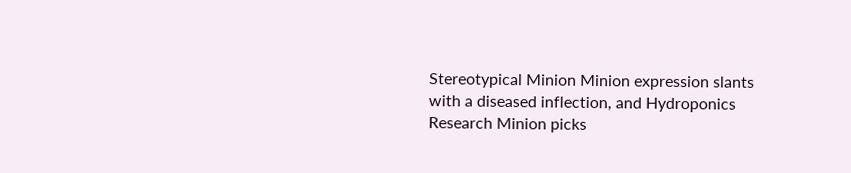Stereotypical Minion Minion expression slants with a diseased inflection, and Hydroponics Research Minion picks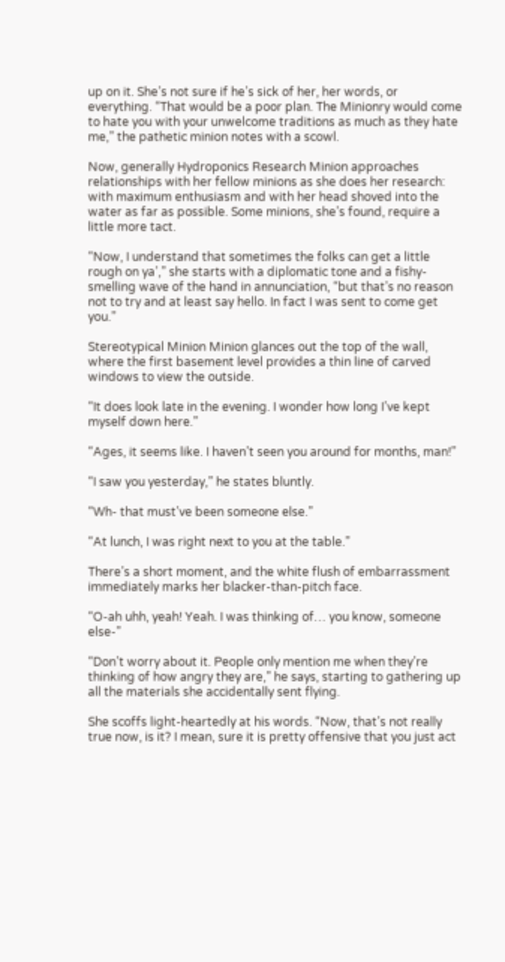up on it. She’s not sure if he’s sick of her, her words, or everything. “That would be a poor plan. The Minionry would come to hate you with your unwelcome traditions as much as they hate me,” the pathetic minion notes with a scowl.

Now, generally Hydroponics Research Minion approaches relationships with her fellow minions as she does her research: with maximum enthusiasm and with her head shoved into the water as far as possible. Some minions, she’s found, require a little more tact.

“Now, I understand that sometimes the folks can get a little rough on ya’,” she starts with a diplomatic tone and a fishy-smelling wave of the hand in annunciation, “but that’s no reason not to try and at least say hello. In fact I was sent to come get you.”

Stereotypical Minion Minion glances out the top of the wall, where the first basement level provides a thin line of carved windows to view the outside.

“It does look late in the evening. I wonder how long I’ve kept myself down here.”

“Ages, it seems like. I haven’t seen you around for months, man!”

“I saw you yesterday,” he states bluntly.

“Wh- that must’ve been someone else.”

“At lunch, I was right next to you at the table.”

There’s a short moment, and the white flush of embarrassment immediately marks her blacker-than-pitch face.

“O-ah uhh, yeah! Yeah. I was thinking of… you know, someone else-”

“Don’t worry about it. People only mention me when they’re thinking of how angry they are,” he says, starting to gathering up all the materials she accidentally sent flying.

She scoffs light-heartedly at his words. “Now, that’s not really true now, is it? I mean, sure it is pretty offensive that you just act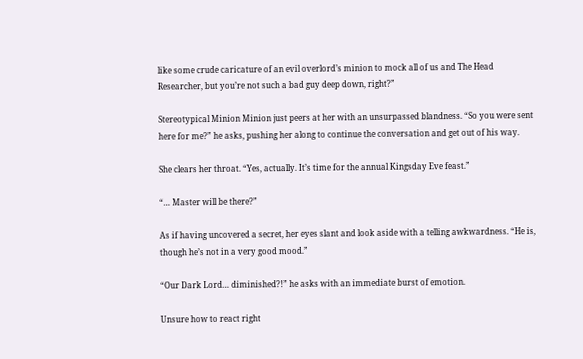like some crude caricature of an evil overlord’s minion to mock all of us and The Head Researcher, but you’re not such a bad guy deep down, right?”

Stereotypical Minion Minion just peers at her with an unsurpassed blandness. “So you were sent here for me?” he asks, pushing her along to continue the conversation and get out of his way.

She clears her throat. “Yes, actually. It’s time for the annual Kingsday Eve feast.”

“… Master will be there?”

As if having uncovered a secret, her eyes slant and look aside with a telling awkwardness. “He is, though he’s not in a very good mood.”

“Our Dark Lord… diminished?!” he asks with an immediate burst of emotion.

Unsure how to react right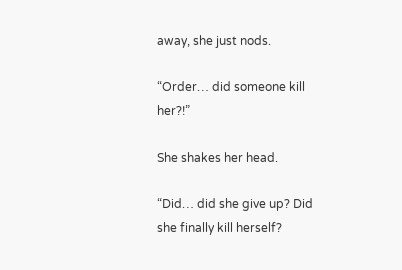away, she just nods.

“Order… did someone kill her?!”

She shakes her head.

“Did… did she give up? Did she finally kill herself?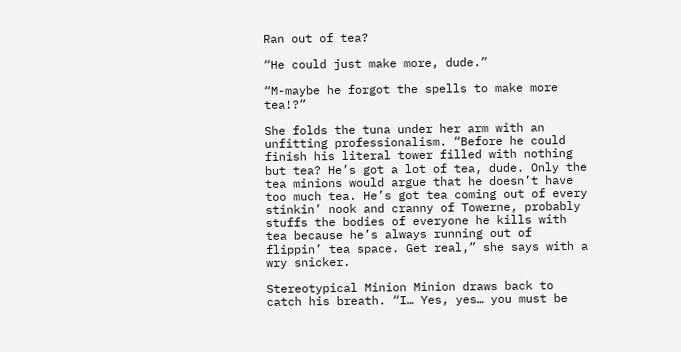Ran out of tea?

“He could just make more, dude.”

“M-maybe he forgot the spells to make more tea!?”

She folds the tuna under her arm with an unfitting professionalism. “Before he could finish his literal tower filled with nothing but tea? He’s got a lot of tea, dude. Only the tea minions would argue that he doesn’t have too much tea. He’s got tea coming out of every stinkin’ nook and cranny of Towerne, probably stuffs the bodies of everyone he kills with tea because he’s always running out of flippin’ tea space. Get real,” she says with a wry snicker.

Stereotypical Minion Minion draws back to catch his breath. “I… Yes, yes… you must be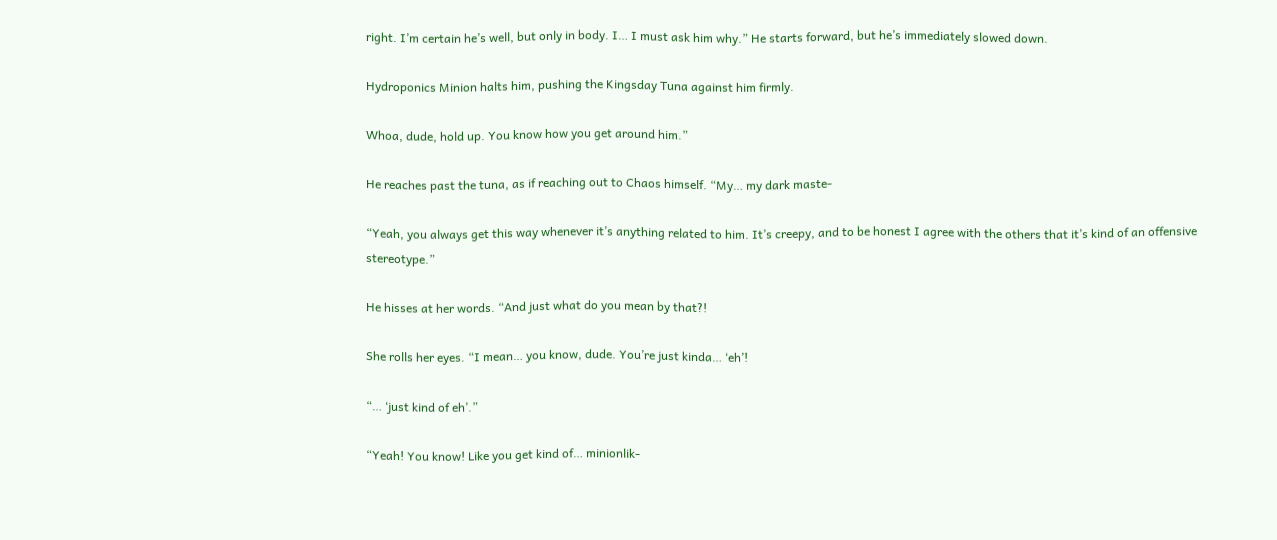right. I’m certain he’s well, but only in body. I… I must ask him why.” He starts forward, but he’s immediately slowed down.

Hydroponics Minion halts him, pushing the Kingsday Tuna against him firmly.

Whoa, dude, hold up. You know how you get around him.”

He reaches past the tuna, as if reaching out to Chaos himself. “My… my dark maste-

“Yeah, you always get this way whenever it’s anything related to him. It’s creepy, and to be honest I agree with the others that it’s kind of an offensive stereotype.”

He hisses at her words. “And just what do you mean by that?!

She rolls her eyes. “I mean… you know, dude. You’re just kinda… ‘eh’!

“… ‘just kind of eh’.”

“Yeah! You know! Like you get kind of… minionlik-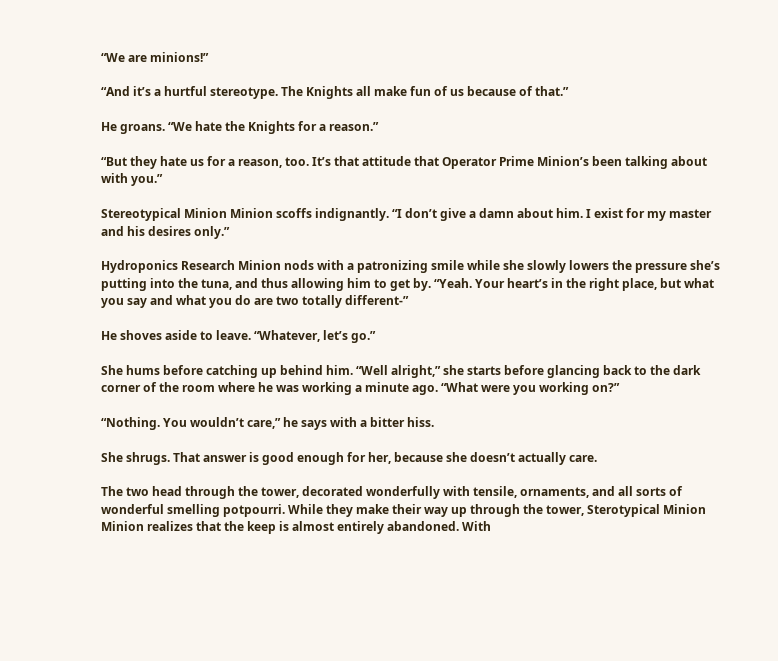“We are minions!”

“And it’s a hurtful stereotype. The Knights all make fun of us because of that.”

He groans. “We hate the Knights for a reason.”

“But they hate us for a reason, too. It’s that attitude that Operator Prime Minion’s been talking about with you.”

Stereotypical Minion Minion scoffs indignantly. “I don’t give a damn about him. I exist for my master and his desires only.”

Hydroponics Research Minion nods with a patronizing smile while she slowly lowers the pressure she’s putting into the tuna, and thus allowing him to get by. “Yeah. Your heart’s in the right place, but what you say and what you do are two totally different-”

He shoves aside to leave. “Whatever, let’s go.”

She hums before catching up behind him. “Well alright,” she starts before glancing back to the dark corner of the room where he was working a minute ago. “What were you working on?”

“Nothing. You wouldn’t care,” he says with a bitter hiss.

She shrugs. That answer is good enough for her, because she doesn’t actually care.

The two head through the tower, decorated wonderfully with tensile, ornaments, and all sorts of wonderful smelling potpourri. While they make their way up through the tower, Sterotypical Minion Minion realizes that the keep is almost entirely abandoned. With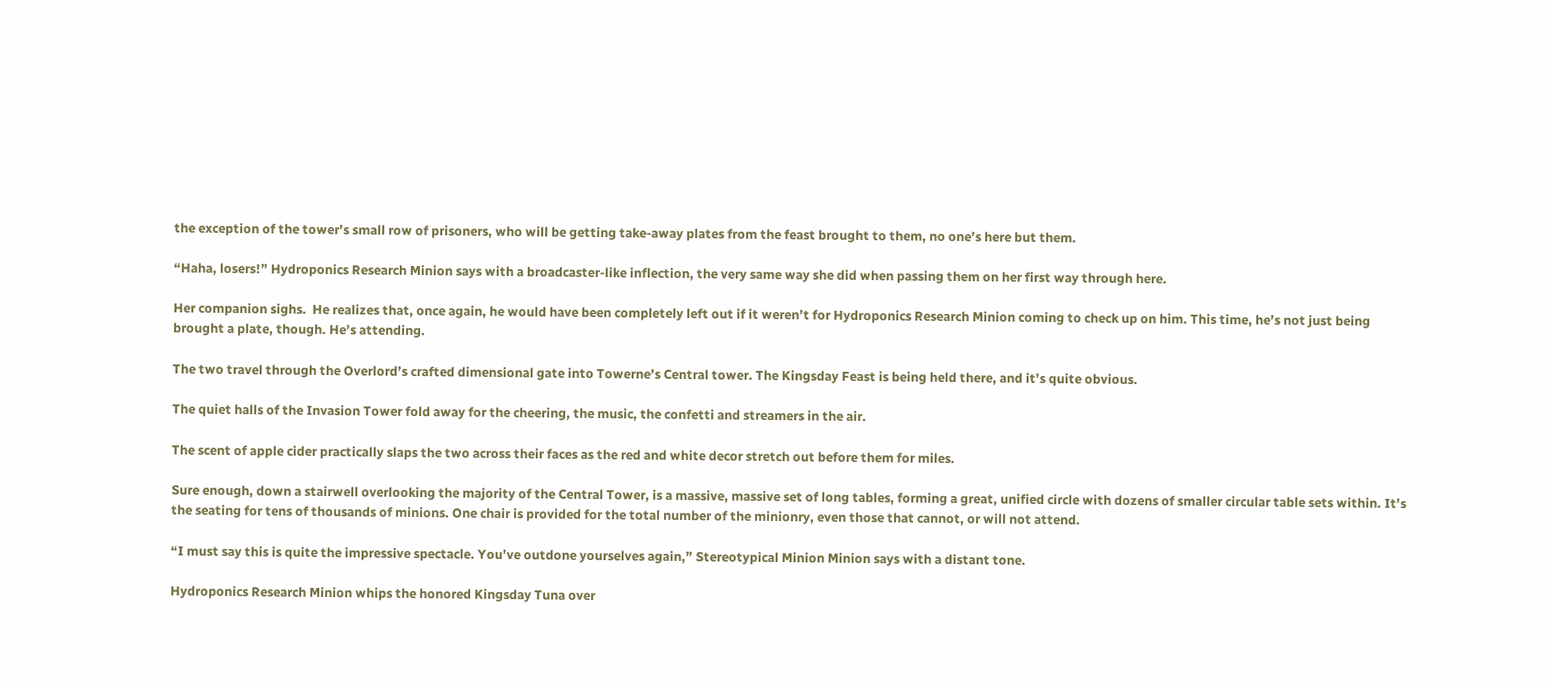the exception of the tower’s small row of prisoners, who will be getting take-away plates from the feast brought to them, no one’s here but them.

“Haha, losers!” Hydroponics Research Minion says with a broadcaster-like inflection, the very same way she did when passing them on her first way through here.

Her companion sighs.  He realizes that, once again, he would have been completely left out if it weren’t for Hydroponics Research Minion coming to check up on him. This time, he’s not just being brought a plate, though. He’s attending.

The two travel through the Overlord’s crafted dimensional gate into Towerne’s Central tower. The Kingsday Feast is being held there, and it’s quite obvious.

The quiet halls of the Invasion Tower fold away for the cheering, the music, the confetti and streamers in the air.

The scent of apple cider practically slaps the two across their faces as the red and white decor stretch out before them for miles.

Sure enough, down a stairwell overlooking the majority of the Central Tower, is a massive, massive set of long tables, forming a great, unified circle with dozens of smaller circular table sets within. It’s the seating for tens of thousands of minions. One chair is provided for the total number of the minionry, even those that cannot, or will not attend.

“I must say this is quite the impressive spectacle. You’ve outdone yourselves again,” Stereotypical Minion Minion says with a distant tone.

Hydroponics Research Minion whips the honored Kingsday Tuna over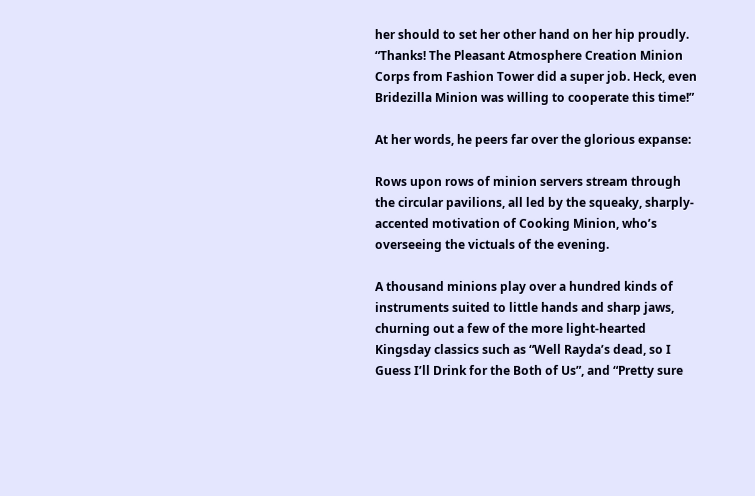her should to set her other hand on her hip proudly. “Thanks! The Pleasant Atmosphere Creation Minion Corps from Fashion Tower did a super job. Heck, even Bridezilla Minion was willing to cooperate this time!”

At her words, he peers far over the glorious expanse:

Rows upon rows of minion servers stream through the circular pavilions, all led by the squeaky, sharply-accented motivation of Cooking Minion, who’s overseeing the victuals of the evening.

A thousand minions play over a hundred kinds of instruments suited to little hands and sharp jaws, churning out a few of the more light-hearted Kingsday classics such as “Well Rayda’s dead, so I Guess I’ll Drink for the Both of Us”, and “Pretty sure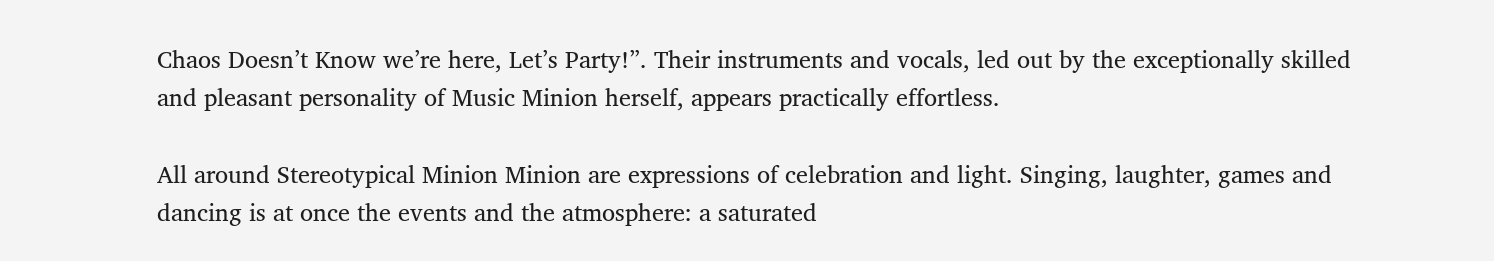Chaos Doesn’t Know we’re here, Let’s Party!”. Their instruments and vocals, led out by the exceptionally skilled and pleasant personality of Music Minion herself, appears practically effortless.

All around Stereotypical Minion Minion are expressions of celebration and light. Singing, laughter, games and dancing is at once the events and the atmosphere: a saturated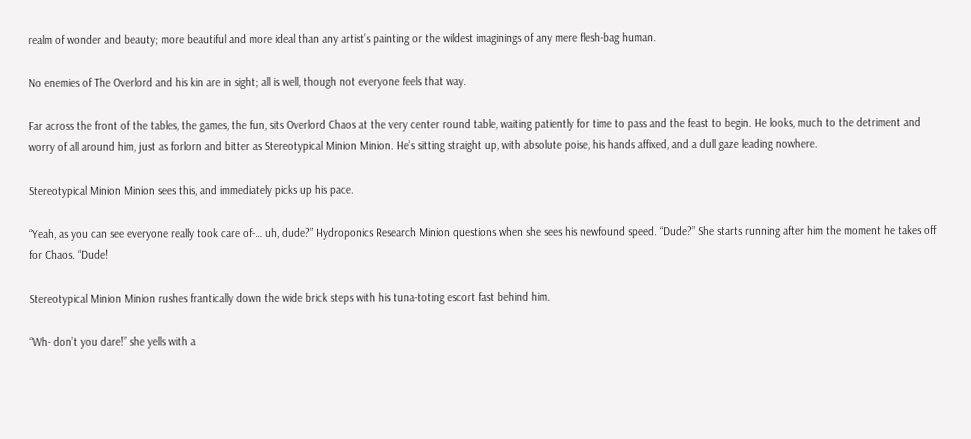realm of wonder and beauty; more beautiful and more ideal than any artist’s painting or the wildest imaginings of any mere flesh-bag human.

No enemies of The Overlord and his kin are in sight; all is well, though not everyone feels that way.

Far across the front of the tables, the games, the fun, sits Overlord Chaos at the very center round table, waiting patiently for time to pass and the feast to begin. He looks, much to the detriment and worry of all around him, just as forlorn and bitter as Stereotypical Minion Minion. He’s sitting straight up, with absolute poise, his hands affixed, and a dull gaze leading nowhere.

Stereotypical Minion Minion sees this, and immediately picks up his pace.

“Yeah, as you can see everyone really took care of-… uh, dude?” Hydroponics Research Minion questions when she sees his newfound speed. “Dude?” She starts running after him the moment he takes off for Chaos. “Dude!

Stereotypical Minion Minion rushes frantically down the wide brick steps with his tuna-toting escort fast behind him.

“Wh- don’t you dare!” she yells with a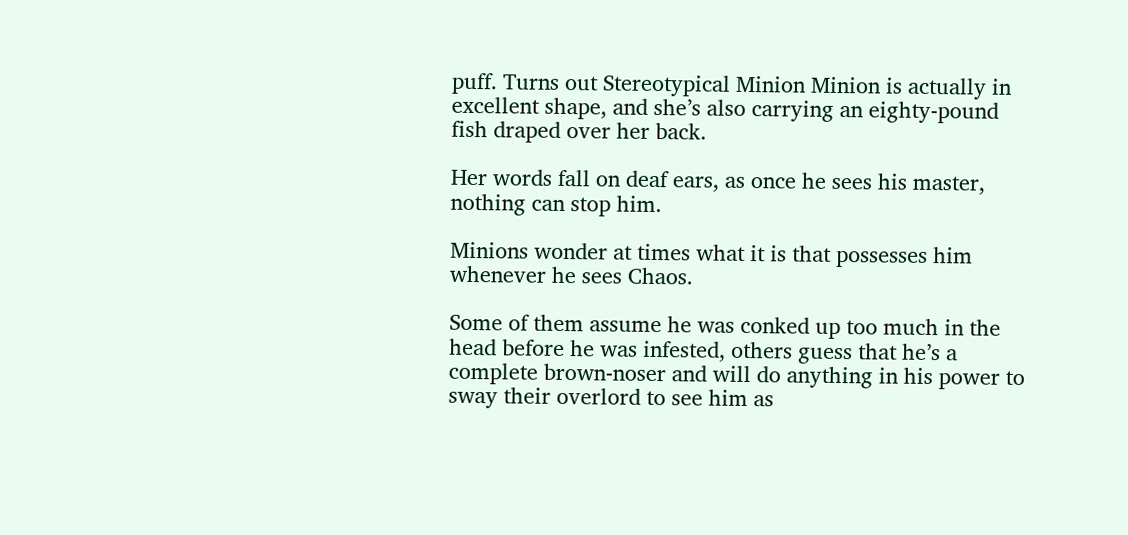puff. Turns out Stereotypical Minion Minion is actually in excellent shape, and she’s also carrying an eighty-pound fish draped over her back.

Her words fall on deaf ears, as once he sees his master, nothing can stop him.

Minions wonder at times what it is that possesses him whenever he sees Chaos.

Some of them assume he was conked up too much in the head before he was infested, others guess that he’s a complete brown-noser and will do anything in his power to sway their overlord to see him as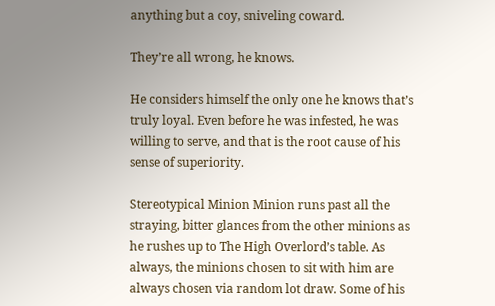anything but a coy, sniveling coward.

They’re all wrong, he knows.

He considers himself the only one he knows that’s truly loyal. Even before he was infested, he was willing to serve, and that is the root cause of his sense of superiority.

Stereotypical Minion Minion runs past all the straying, bitter glances from the other minions as he rushes up to The High Overlord’s table. As always, the minions chosen to sit with him are always chosen via random lot draw. Some of his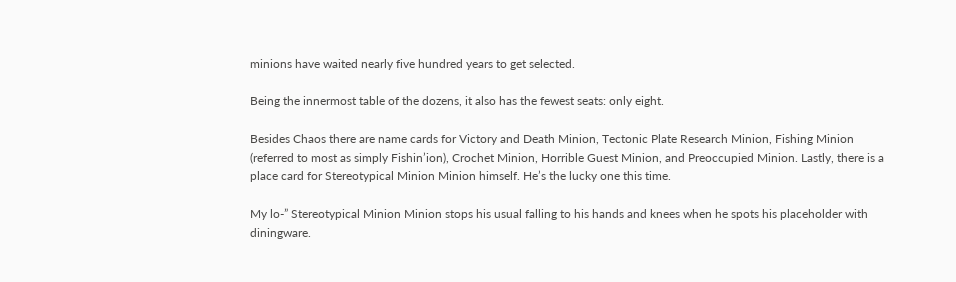minions have waited nearly five hundred years to get selected.

Being the innermost table of the dozens, it also has the fewest seats: only eight.

Besides Chaos there are name cards for Victory and Death Minion, Tectonic Plate Research Minion, Fishing Minion (referred to most as simply Fishin’ion), Crochet Minion, Horrible Guest Minion, and Preoccupied Minion. Lastly, there is a place card for Stereotypical Minion Minion himself. He’s the lucky one this time.

My lo-” Stereotypical Minion Minion stops his usual falling to his hands and knees when he spots his placeholder with diningware.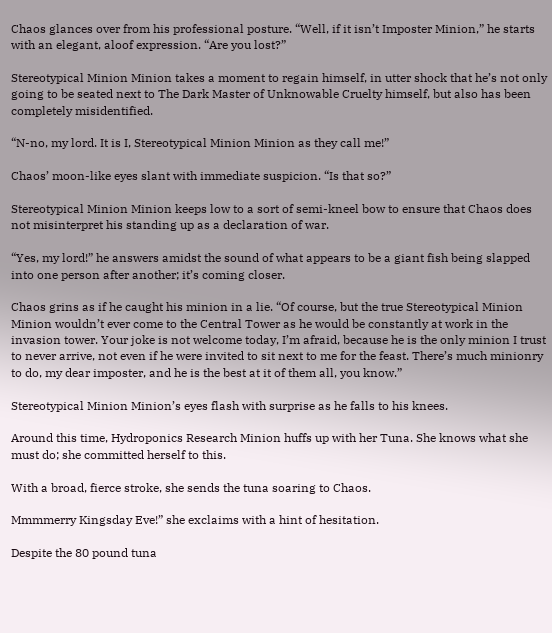Chaos glances over from his professional posture. “Well, if it isn’t Imposter Minion,” he starts with an elegant, aloof expression. “Are you lost?”

Stereotypical Minion Minion takes a moment to regain himself, in utter shock that he’s not only going to be seated next to The Dark Master of Unknowable Cruelty himself, but also has been completely misidentified.

“N-no, my lord. It is I, Stereotypical Minion Minion as they call me!”

Chaos’ moon-like eyes slant with immediate suspicion. “Is that so?”

Stereotypical Minion Minion keeps low to a sort of semi-kneel bow to ensure that Chaos does not misinterpret his standing up as a declaration of war.

“Yes, my lord!” he answers amidst the sound of what appears to be a giant fish being slapped into one person after another; it’s coming closer.

Chaos grins as if he caught his minion in a lie. “Of course, but the true Stereotypical Minion Minion wouldn’t ever come to the Central Tower as he would be constantly at work in the invasion tower. Your joke is not welcome today, I’m afraid, because he is the only minion I trust to never arrive, not even if he were invited to sit next to me for the feast. There’s much minionry to do, my dear imposter, and he is the best at it of them all, you know.”

Stereotypical Minion Minion’s eyes flash with surprise as he falls to his knees.

Around this time, Hydroponics Research Minion huffs up with her Tuna. She knows what she must do; she committed herself to this.

With a broad, fierce stroke, she sends the tuna soaring to Chaos.

Mmmmerry Kingsday Eve!” she exclaims with a hint of hesitation.

Despite the 80 pound tuna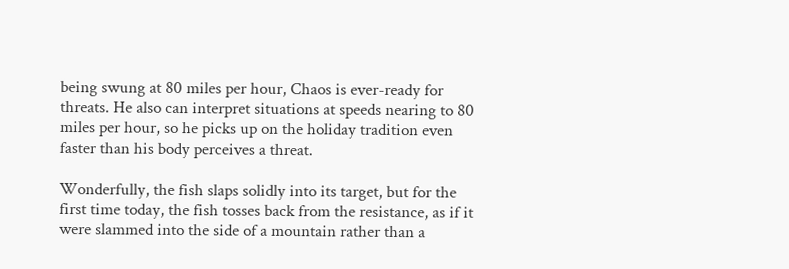being swung at 80 miles per hour, Chaos is ever-ready for threats. He also can interpret situations at speeds nearing to 80 miles per hour, so he picks up on the holiday tradition even faster than his body perceives a threat.

Wonderfully, the fish slaps solidly into its target, but for the first time today, the fish tosses back from the resistance, as if it were slammed into the side of a mountain rather than a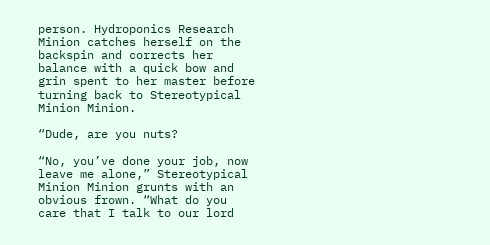person. Hydroponics Research Minion catches herself on the backspin and corrects her balance with a quick bow and grin spent to her master before turning back to Stereotypical Minion Minion.

“Dude, are you nuts?

“No, you’ve done your job, now leave me alone,” Stereotypical Minion Minion grunts with an obvious frown. “What do you care that I talk to our lord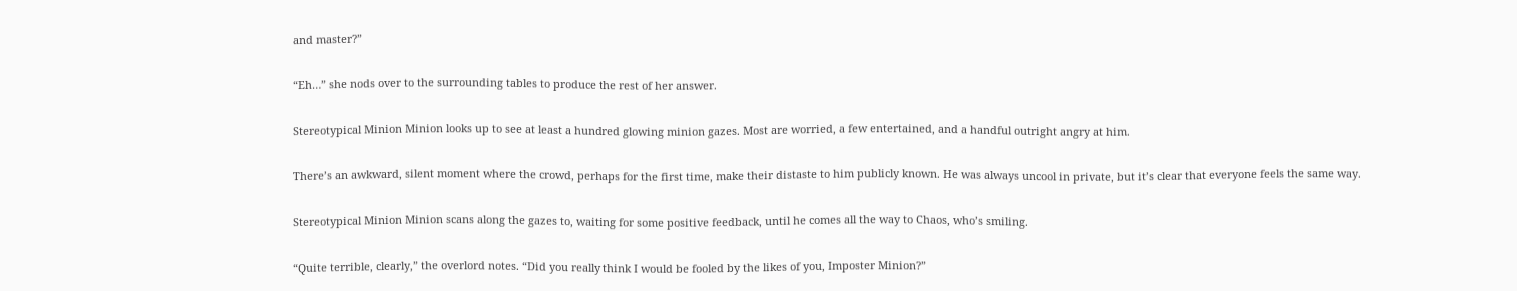and master?”

“Eh…” she nods over to the surrounding tables to produce the rest of her answer.

Stereotypical Minion Minion looks up to see at least a hundred glowing minion gazes. Most are worried, a few entertained, and a handful outright angry at him.

There’s an awkward, silent moment where the crowd, perhaps for the first time, make their distaste to him publicly known. He was always uncool in private, but it’s clear that everyone feels the same way.

Stereotypical Minion Minion scans along the gazes to, waiting for some positive feedback, until he comes all the way to Chaos, who’s smiling.

“Quite terrible, clearly,” the overlord notes. “Did you really think I would be fooled by the likes of you, Imposter Minion?”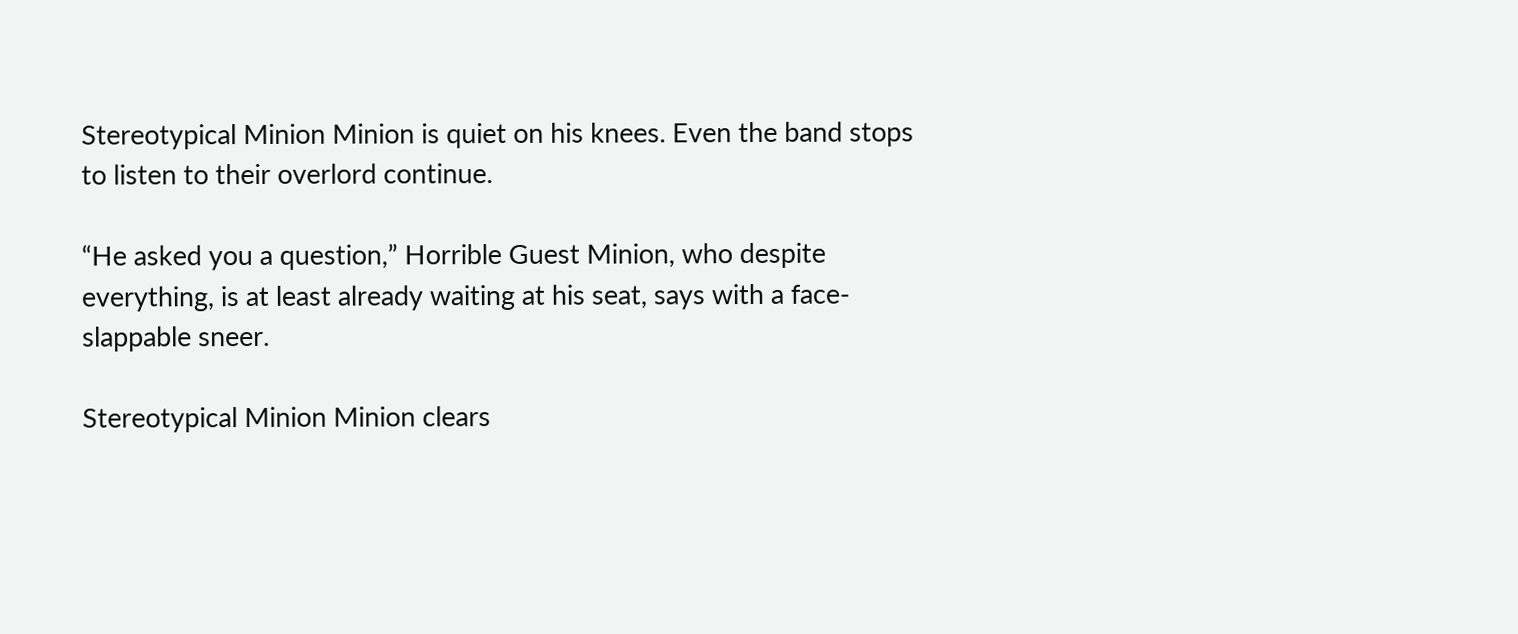Stereotypical Minion Minion is quiet on his knees. Even the band stops to listen to their overlord continue.

“He asked you a question,” Horrible Guest Minion, who despite everything, is at least already waiting at his seat, says with a face-slappable sneer.

Stereotypical Minion Minion clears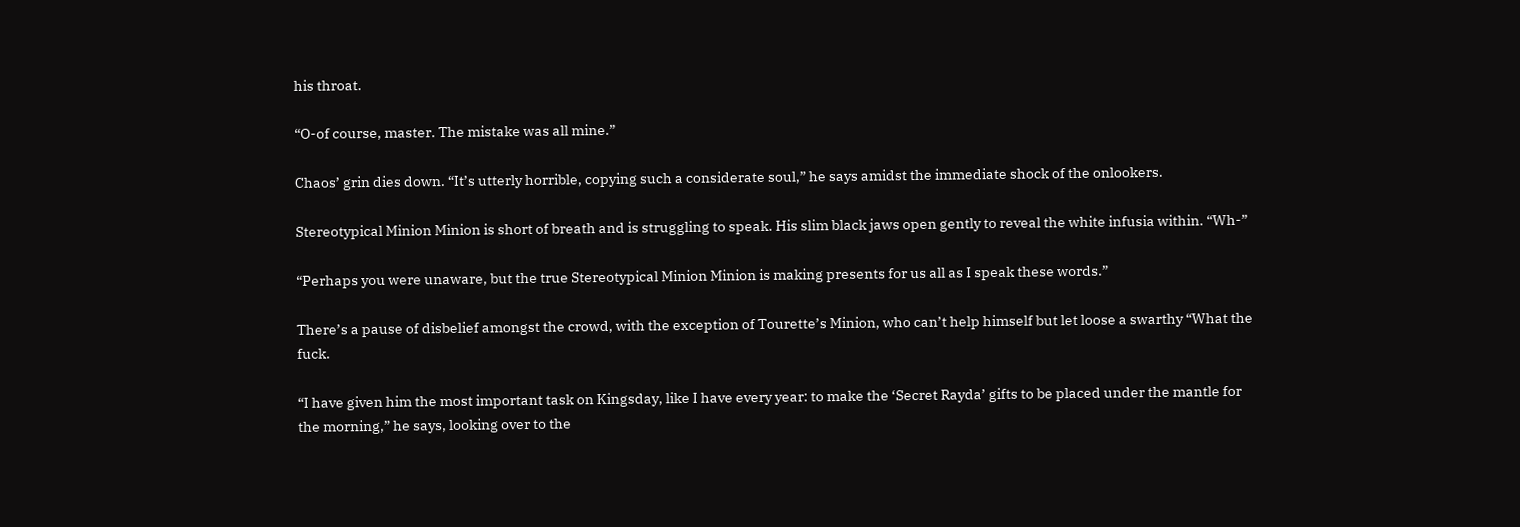his throat.

“O-of course, master. The mistake was all mine.”

Chaos’ grin dies down. “It’s utterly horrible, copying such a considerate soul,” he says amidst the immediate shock of the onlookers.

Stereotypical Minion Minion is short of breath and is struggling to speak. His slim black jaws open gently to reveal the white infusia within. “Wh-”

“Perhaps you were unaware, but the true Stereotypical Minion Minion is making presents for us all as I speak these words.”

There’s a pause of disbelief amongst the crowd, with the exception of Tourette’s Minion, who can’t help himself but let loose a swarthy “What the fuck.

“I have given him the most important task on Kingsday, like I have every year: to make the ‘Secret Rayda’ gifts to be placed under the mantle for the morning,” he says, looking over to the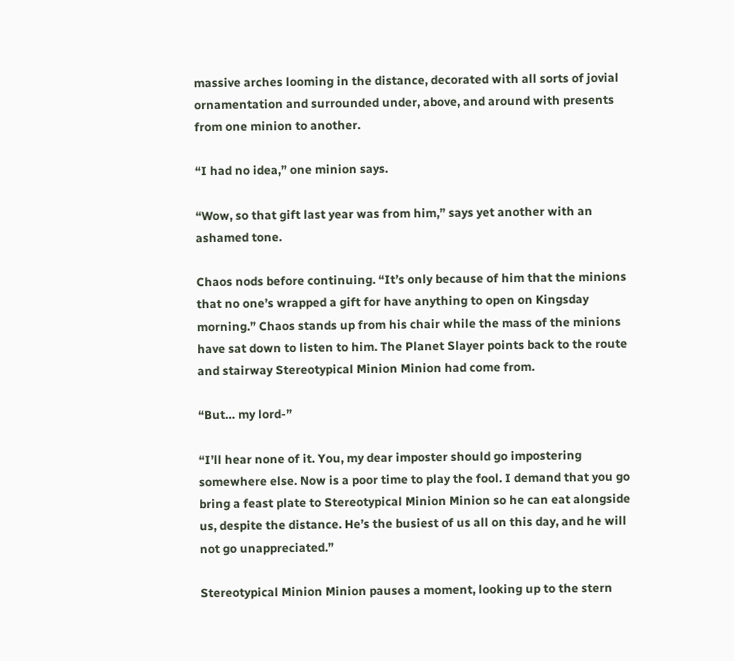massive arches looming in the distance, decorated with all sorts of jovial ornamentation and surrounded under, above, and around with presents from one minion to another.

“I had no idea,” one minion says.

“Wow, so that gift last year was from him,” says yet another with an ashamed tone.

Chaos nods before continuing. “It’s only because of him that the minions that no one’s wrapped a gift for have anything to open on Kingsday morning.” Chaos stands up from his chair while the mass of the minions have sat down to listen to him. The Planet Slayer points back to the route and stairway Stereotypical Minion Minion had come from.

“But… my lord-”

“I’ll hear none of it. You, my dear imposter should go impostering somewhere else. Now is a poor time to play the fool. I demand that you go bring a feast plate to Stereotypical Minion Minion so he can eat alongside us, despite the distance. He’s the busiest of us all on this day, and he will not go unappreciated.”

Stereotypical Minion Minion pauses a moment, looking up to the stern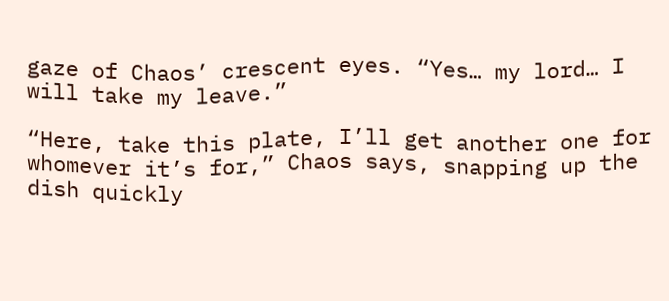gaze of Chaos’ crescent eyes. “Yes… my lord… I will take my leave.”

“Here, take this plate, I’ll get another one for whomever it’s for,” Chaos says, snapping up the dish quickly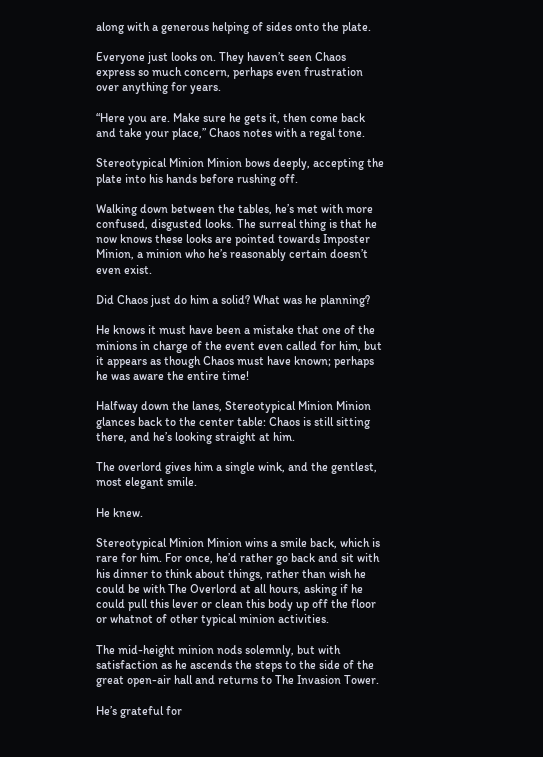along with a generous helping of sides onto the plate.

Everyone just looks on. They haven’t seen Chaos express so much concern, perhaps even frustration over anything for years.

“Here you are. Make sure he gets it, then come back and take your place,” Chaos notes with a regal tone.

Stereotypical Minion Minion bows deeply, accepting the plate into his hands before rushing off.

Walking down between the tables, he’s met with more confused, disgusted looks. The surreal thing is that he now knows these looks are pointed towards Imposter Minion, a minion who he’s reasonably certain doesn’t even exist.

Did Chaos just do him a solid? What was he planning?

He knows it must have been a mistake that one of the minions in charge of the event even called for him, but it appears as though Chaos must have known; perhaps he was aware the entire time!

Halfway down the lanes, Stereotypical Minion Minion glances back to the center table: Chaos is still sitting there, and he’s looking straight at him.

The overlord gives him a single wink, and the gentlest, most elegant smile.

He knew.

Stereotypical Minion Minion wins a smile back, which is rare for him. For once, he’d rather go back and sit with his dinner to think about things, rather than wish he could be with The Overlord at all hours, asking if he could pull this lever or clean this body up off the floor or whatnot of other typical minion activities.

The mid-height minion nods solemnly, but with satisfaction as he ascends the steps to the side of the great open-air hall and returns to The Invasion Tower.

He’s grateful for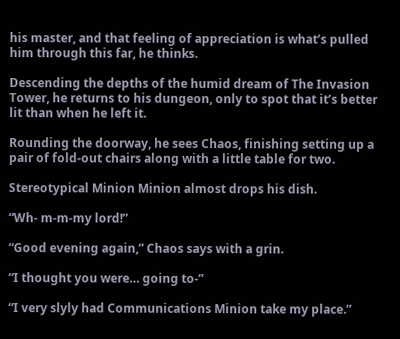his master, and that feeling of appreciation is what’s pulled him through this far, he thinks.

Descending the depths of the humid dream of The Invasion Tower, he returns to his dungeon, only to spot that it’s better lit than when he left it.

Rounding the doorway, he sees Chaos, finishing setting up a pair of fold-out chairs along with a little table for two.

Stereotypical Minion Minion almost drops his dish.

“Wh- m-m-my lord!”

“Good evening again,” Chaos says with a grin.

“I thought you were… going to-”

“I very slyly had Communications Minion take my place.”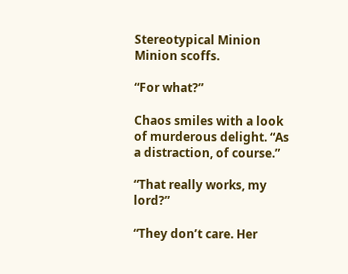Stereotypical Minion Minion scoffs.

“For what?”

Chaos smiles with a look of murderous delight. “As a distraction, of course.”

“That really works, my lord?”

“They don’t care. Her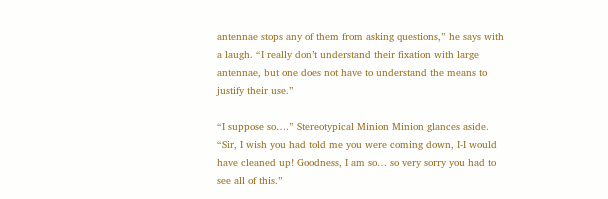antennae stops any of them from asking questions,” he says with a laugh. “I really don’t understand their fixation with large antennae, but one does not have to understand the means to justify their use.”

“I suppose so….” Stereotypical Minion Minion glances aside. “Sir, I wish you had told me you were coming down, I-I would have cleaned up! Goodness, I am so… so very sorry you had to see all of this.”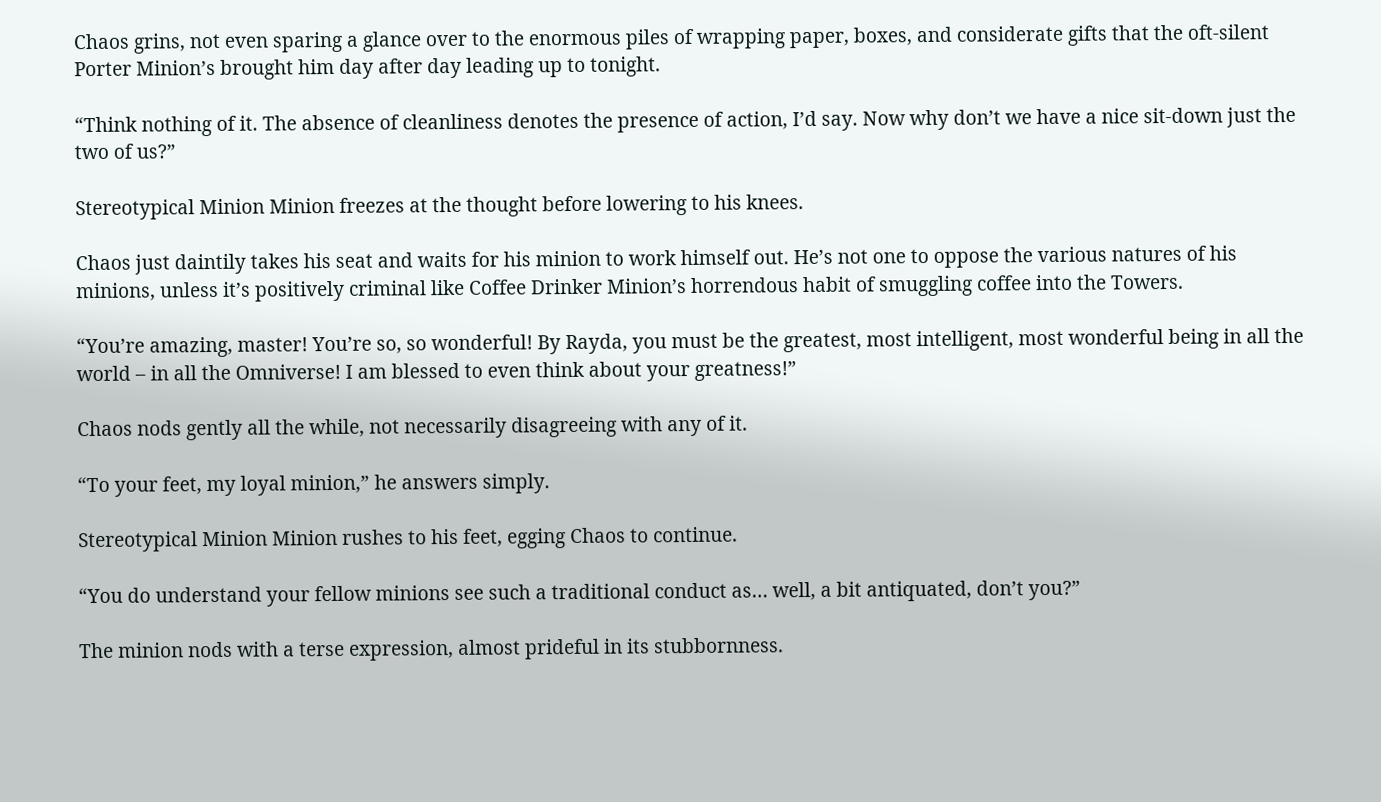Chaos grins, not even sparing a glance over to the enormous piles of wrapping paper, boxes, and considerate gifts that the oft-silent Porter Minion’s brought him day after day leading up to tonight.

“Think nothing of it. The absence of cleanliness denotes the presence of action, I’d say. Now why don’t we have a nice sit-down just the two of us?”

Stereotypical Minion Minion freezes at the thought before lowering to his knees.

Chaos just daintily takes his seat and waits for his minion to work himself out. He’s not one to oppose the various natures of his minions, unless it’s positively criminal like Coffee Drinker Minion’s horrendous habit of smuggling coffee into the Towers.

“You’re amazing, master! You’re so, so wonderful! By Rayda, you must be the greatest, most intelligent, most wonderful being in all the world – in all the Omniverse! I am blessed to even think about your greatness!”

Chaos nods gently all the while, not necessarily disagreeing with any of it.

“To your feet, my loyal minion,” he answers simply.

Stereotypical Minion Minion rushes to his feet, egging Chaos to continue.

“You do understand your fellow minions see such a traditional conduct as… well, a bit antiquated, don’t you?”

The minion nods with a terse expression, almost prideful in its stubbornness.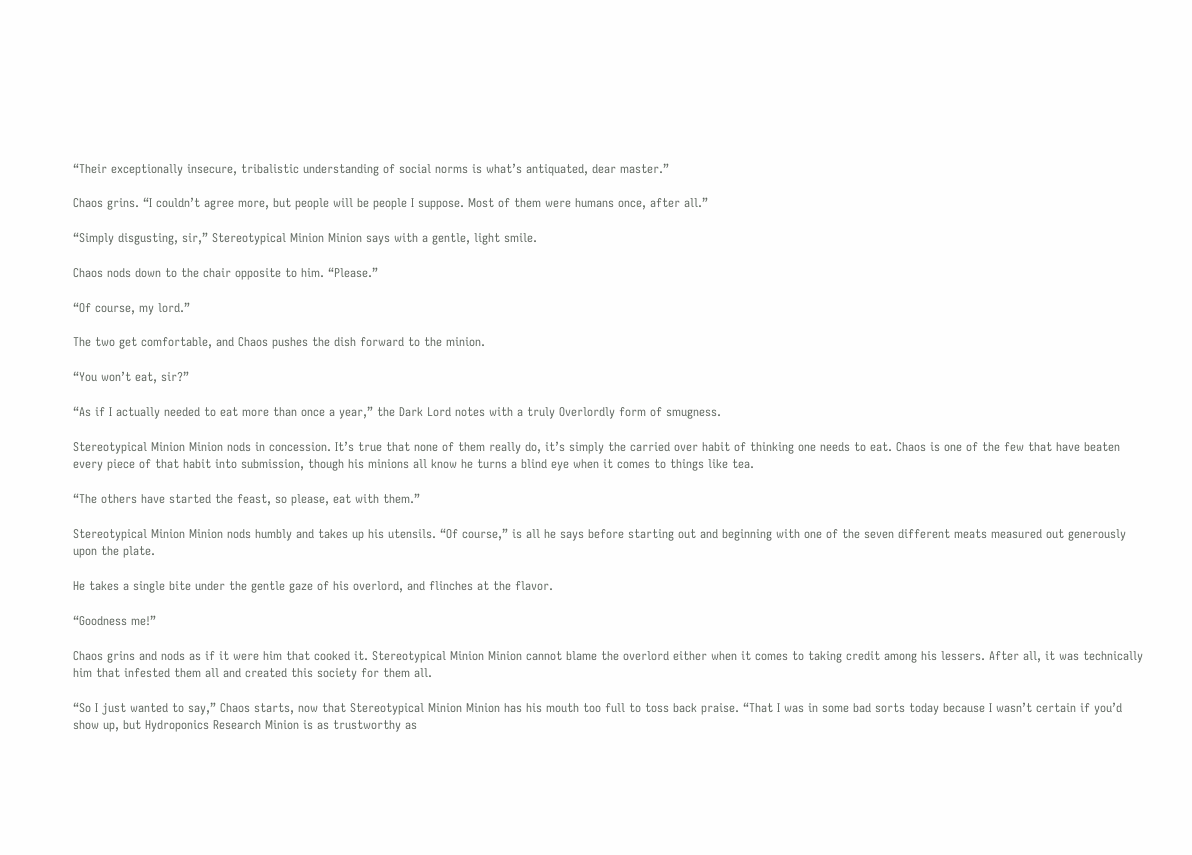“Their exceptionally insecure, tribalistic understanding of social norms is what’s antiquated, dear master.”

Chaos grins. “I couldn’t agree more, but people will be people I suppose. Most of them were humans once, after all.”

“Simply disgusting, sir,” Stereotypical Minion Minion says with a gentle, light smile.

Chaos nods down to the chair opposite to him. “Please.”

“Of course, my lord.”

The two get comfortable, and Chaos pushes the dish forward to the minion.

“You won’t eat, sir?”

“As if I actually needed to eat more than once a year,” the Dark Lord notes with a truly Overlordly form of smugness.

Stereotypical Minion Minion nods in concession. It’s true that none of them really do, it’s simply the carried over habit of thinking one needs to eat. Chaos is one of the few that have beaten every piece of that habit into submission, though his minions all know he turns a blind eye when it comes to things like tea.

“The others have started the feast, so please, eat with them.”

Stereotypical Minion Minion nods humbly and takes up his utensils. “Of course,” is all he says before starting out and beginning with one of the seven different meats measured out generously upon the plate.

He takes a single bite under the gentle gaze of his overlord, and flinches at the flavor.

“Goodness me!”

Chaos grins and nods as if it were him that cooked it. Stereotypical Minion Minion cannot blame the overlord either when it comes to taking credit among his lessers. After all, it was technically him that infested them all and created this society for them all.

“So I just wanted to say,” Chaos starts, now that Stereotypical Minion Minion has his mouth too full to toss back praise. “That I was in some bad sorts today because I wasn’t certain if you’d show up, but Hydroponics Research Minion is as trustworthy as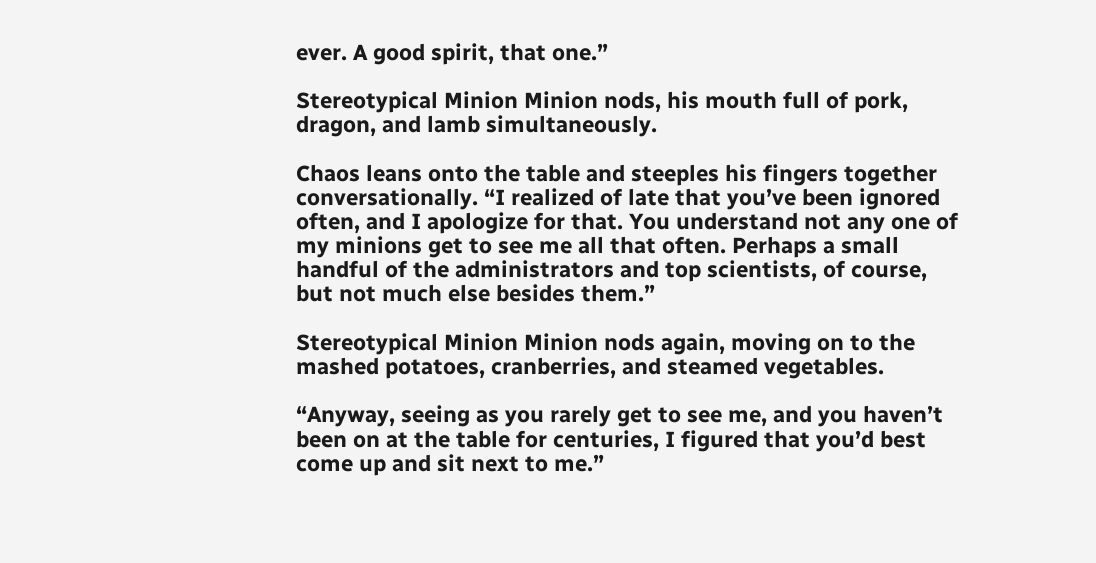ever. A good spirit, that one.”

Stereotypical Minion Minion nods, his mouth full of pork, dragon, and lamb simultaneously.

Chaos leans onto the table and steeples his fingers together conversationally. “I realized of late that you’ve been ignored often, and I apologize for that. You understand not any one of my minions get to see me all that often. Perhaps a small handful of the administrators and top scientists, of course, but not much else besides them.”

Stereotypical Minion Minion nods again, moving on to the mashed potatoes, cranberries, and steamed vegetables.

“Anyway, seeing as you rarely get to see me, and you haven’t been on at the table for centuries, I figured that you’d best come up and sit next to me.”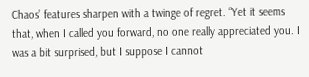Chaos’ features sharpen with a twinge of regret. “Yet it seems that, when I called you forward, no one really appreciated you. I was a bit surprised, but I suppose I cannot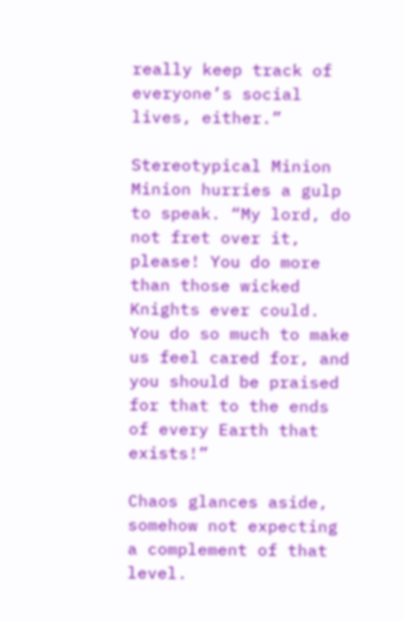really keep track of everyone’s social lives, either.”

Stereotypical Minion Minion hurries a gulp to speak. “My lord, do not fret over it, please! You do more than those wicked Knights ever could. You do so much to make us feel cared for, and you should be praised for that to the ends of every Earth that exists!”

Chaos glances aside, somehow not expecting a complement of that level.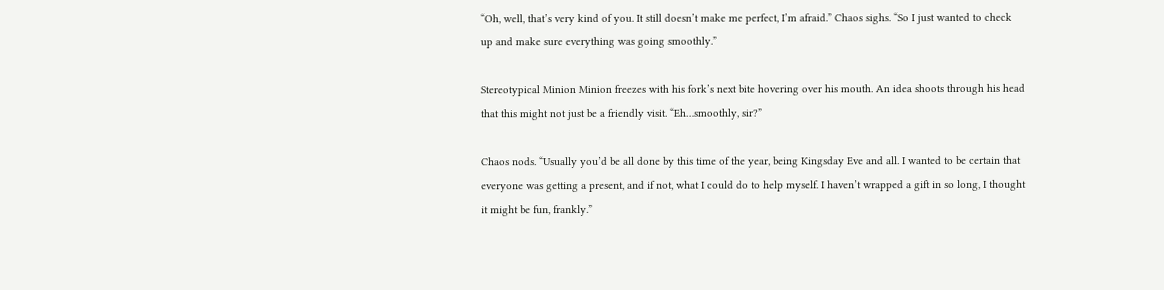“Oh, well, that’s very kind of you. It still doesn’t make me perfect, I’m afraid.” Chaos sighs. “So I just wanted to check up and make sure everything was going smoothly.”

Stereotypical Minion Minion freezes with his fork’s next bite hovering over his mouth. An idea shoots through his head that this might not just be a friendly visit. “Eh…smoothly, sir?”

Chaos nods. “Usually you’d be all done by this time of the year, being Kingsday Eve and all. I wanted to be certain that everyone was getting a present, and if not, what I could do to help myself. I haven’t wrapped a gift in so long, I thought it might be fun, frankly.”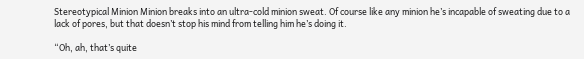Stereotypical Minion Minion breaks into an ultra-cold minion sweat. Of course like any minion he’s incapable of sweating due to a lack of pores, but that doesn’t stop his mind from telling him he’s doing it.

“Oh, ah, that’s quite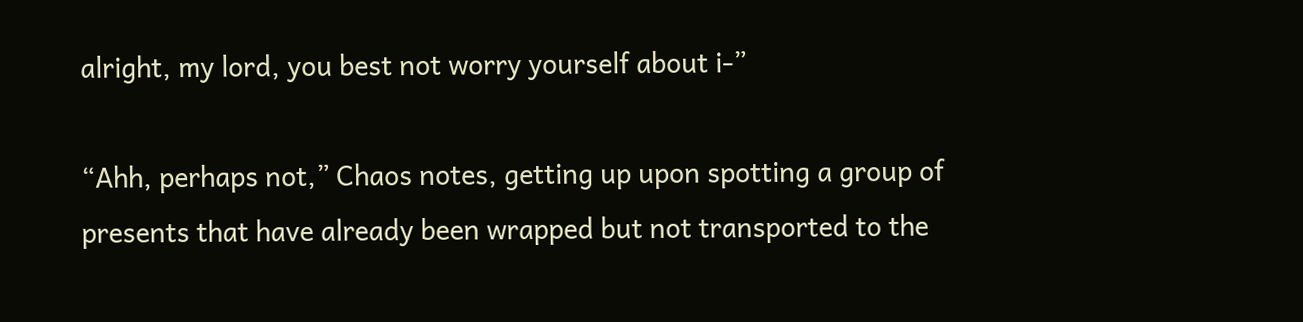alright, my lord, you best not worry yourself about i-”

“Ahh, perhaps not,” Chaos notes, getting up upon spotting a group of presents that have already been wrapped but not transported to the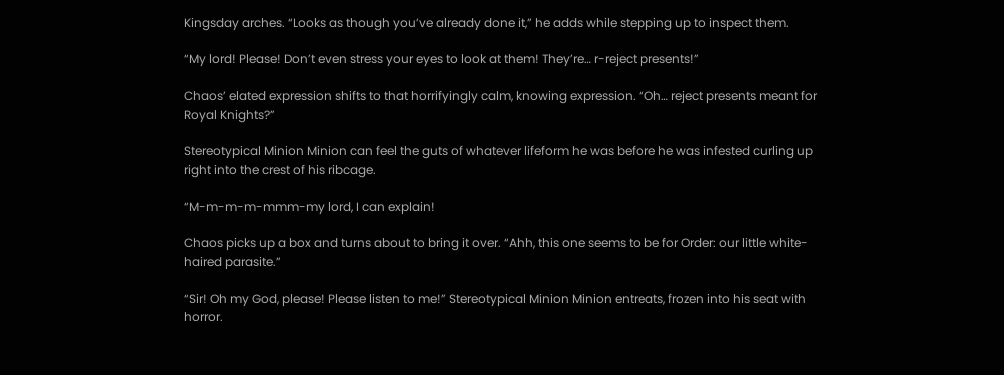Kingsday arches. “Looks as though you’ve already done it,” he adds while stepping up to inspect them.

“My lord! Please! Don’t even stress your eyes to look at them! They’re… r-reject presents!”

Chaos’ elated expression shifts to that horrifyingly calm, knowing expression. “Oh… reject presents meant for Royal Knights?”

Stereotypical Minion Minion can feel the guts of whatever lifeform he was before he was infested curling up right into the crest of his ribcage.

“M-m-m-m-mmm-my lord, I can explain!

Chaos picks up a box and turns about to bring it over. “Ahh, this one seems to be for Order: our little white-haired parasite.”

“Sir! Oh my God, please! Please listen to me!” Stereotypical Minion Minion entreats, frozen into his seat with horror.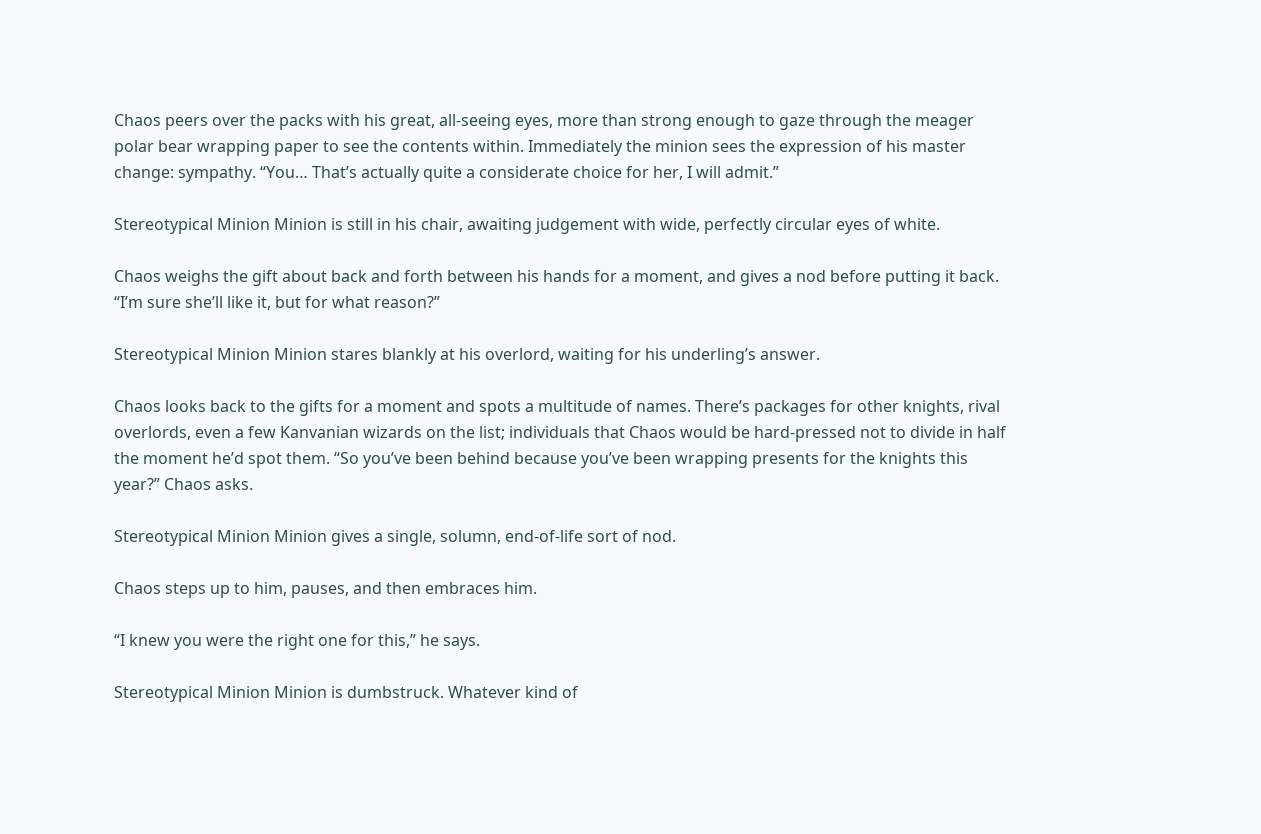Chaos peers over the packs with his great, all-seeing eyes, more than strong enough to gaze through the meager polar bear wrapping paper to see the contents within. Immediately the minion sees the expression of his master change: sympathy. “You… That’s actually quite a considerate choice for her, I will admit.”

Stereotypical Minion Minion is still in his chair, awaiting judgement with wide, perfectly circular eyes of white.

Chaos weighs the gift about back and forth between his hands for a moment, and gives a nod before putting it back. “I’m sure she’ll like it, but for what reason?”

Stereotypical Minion Minion stares blankly at his overlord, waiting for his underling’s answer.

Chaos looks back to the gifts for a moment and spots a multitude of names. There’s packages for other knights, rival overlords, even a few Kanvanian wizards on the list; individuals that Chaos would be hard-pressed not to divide in half the moment he’d spot them. “So you’ve been behind because you’ve been wrapping presents for the knights this year?” Chaos asks.

Stereotypical Minion Minion gives a single, solumn, end-of-life sort of nod.

Chaos steps up to him, pauses, and then embraces him.

“I knew you were the right one for this,” he says.

Stereotypical Minion Minion is dumbstruck. Whatever kind of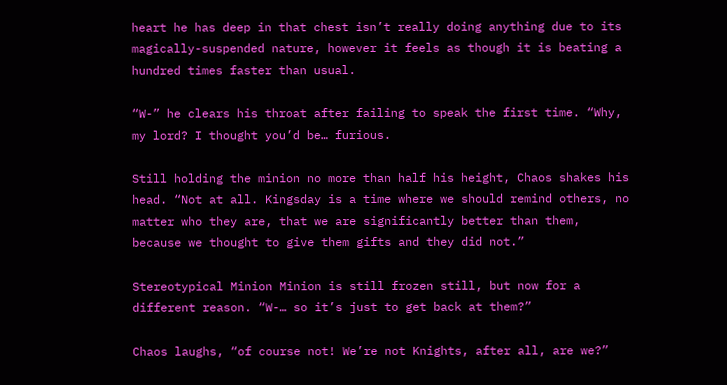heart he has deep in that chest isn’t really doing anything due to its magically-suspended nature, however it feels as though it is beating a hundred times faster than usual.

“W-” he clears his throat after failing to speak the first time. “Why, my lord? I thought you’d be… furious.

Still holding the minion no more than half his height, Chaos shakes his head. “Not at all. Kingsday is a time where we should remind others, no matter who they are, that we are significantly better than them, because we thought to give them gifts and they did not.”

Stereotypical Minion Minion is still frozen still, but now for a different reason. “W-… so it’s just to get back at them?”

Chaos laughs, “of course not! We’re not Knights, after all, are we?”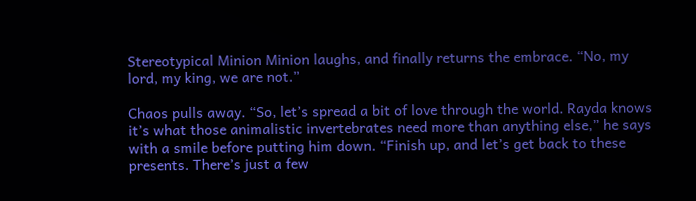Stereotypical Minion Minion laughs, and finally returns the embrace. “No, my lord, my king, we are not.”

Chaos pulls away. “So, let’s spread a bit of love through the world. Rayda knows it’s what those animalistic invertebrates need more than anything else,” he says with a smile before putting him down. “Finish up, and let’s get back to these presents. There’s just a few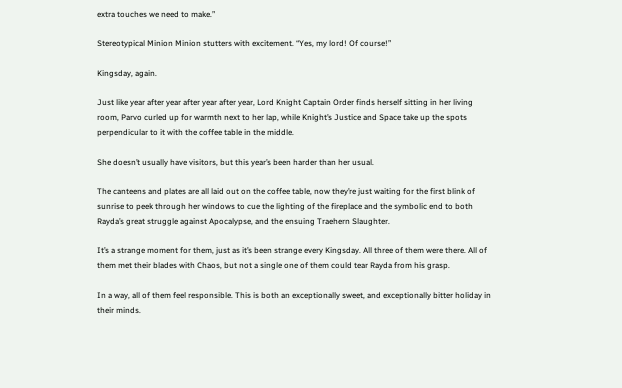extra touches we need to make.”

Stereotypical Minion Minion stutters with excitement. “Yes, my lord! Of course!”

Kingsday, again.

Just like year after year after year after year, Lord Knight Captain Order finds herself sitting in her living room, Parvo curled up for warmth next to her lap, while Knight’s Justice and Space take up the spots perpendicular to it with the coffee table in the middle.

She doesn’t usually have visitors, but this year’s been harder than her usual.

The canteens and plates are all laid out on the coffee table, now they’re just waiting for the first blink of sunrise to peek through her windows to cue the lighting of the fireplace and the symbolic end to both Rayda’s great struggle against Apocalypse, and the ensuing Traehern Slaughter.

It’s a strange moment for them, just as it’s been strange every Kingsday. All three of them were there. All of them met their blades with Chaos, but not a single one of them could tear Rayda from his grasp.

In a way, all of them feel responsible. This is both an exceptionally sweet, and exceptionally bitter holiday in their minds.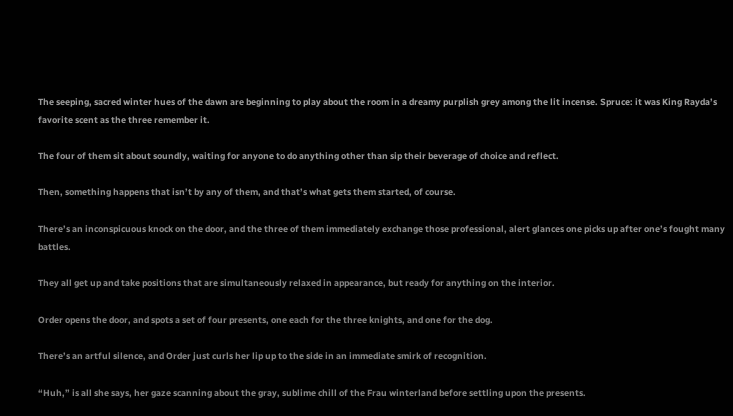The seeping, sacred winter hues of the dawn are beginning to play about the room in a dreamy purplish grey among the lit incense. Spruce: it was King Rayda’s favorite scent as the three remember it.

The four of them sit about soundly, waiting for anyone to do anything other than sip their beverage of choice and reflect.

Then, something happens that isn’t by any of them, and that’s what gets them started, of course.

There’s an inconspicuous knock on the door, and the three of them immediately exchange those professional, alert glances one picks up after one’s fought many battles.

They all get up and take positions that are simultaneously relaxed in appearance, but ready for anything on the interior.

Order opens the door, and spots a set of four presents, one each for the three knights, and one for the dog.

There’s an artful silence, and Order just curls her lip up to the side in an immediate smirk of recognition.

“Huh,” is all she says, her gaze scanning about the gray, sublime chill of the Frau winterland before settling upon the presents.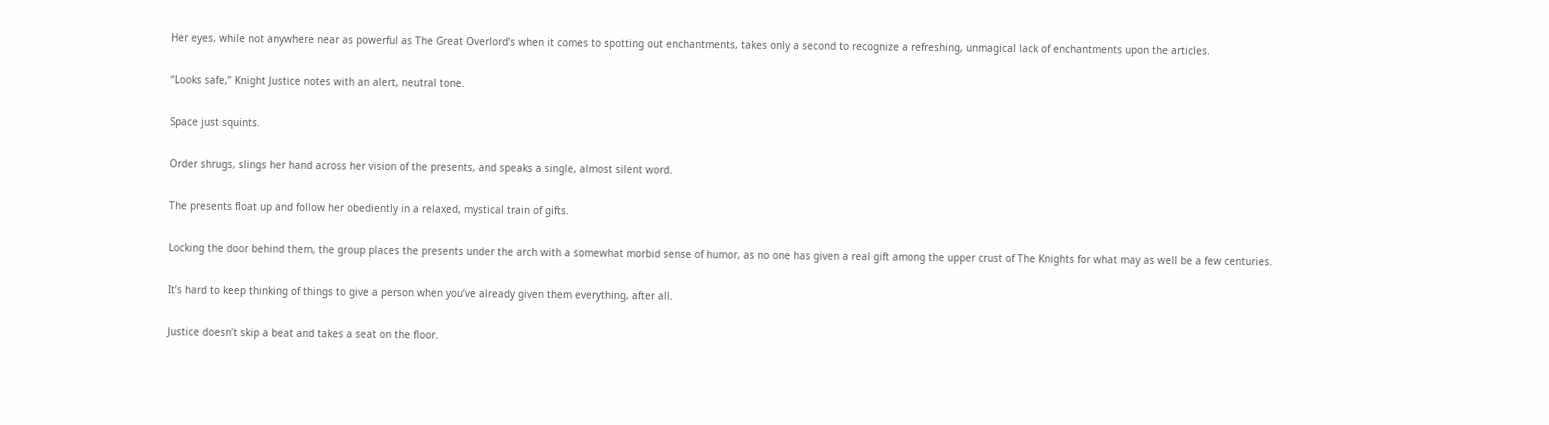Her eyes, while not anywhere near as powerful as The Great Overlord’s when it comes to spotting out enchantments, takes only a second to recognize a refreshing, unmagical lack of enchantments upon the articles.

“Looks safe,” Knight Justice notes with an alert, neutral tone.

Space just squints.

Order shrugs, slings her hand across her vision of the presents, and speaks a single, almost silent word.

The presents float up and follow her obediently in a relaxed, mystical train of gifts.

Locking the door behind them, the group places the presents under the arch with a somewhat morbid sense of humor, as no one has given a real gift among the upper crust of The Knights for what may as well be a few centuries.

It’s hard to keep thinking of things to give a person when you’ve already given them everything, after all.

Justice doesn’t skip a beat and takes a seat on the floor.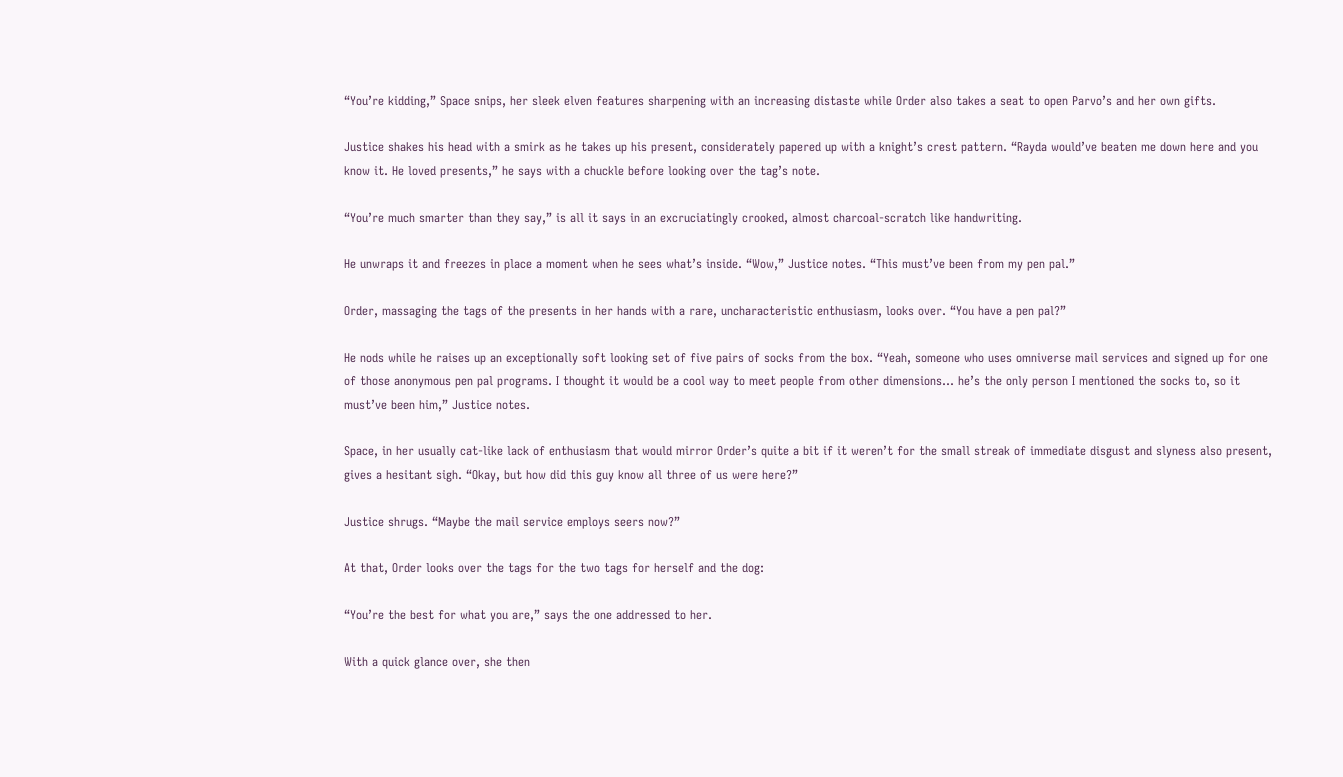“You’re kidding,” Space snips, her sleek elven features sharpening with an increasing distaste while Order also takes a seat to open Parvo’s and her own gifts.

Justice shakes his head with a smirk as he takes up his present, considerately papered up with a knight’s crest pattern. “Rayda would’ve beaten me down here and you know it. He loved presents,” he says with a chuckle before looking over the tag’s note.

“You’re much smarter than they say,” is all it says in an excruciatingly crooked, almost charcoal-scratch like handwriting.

He unwraps it and freezes in place a moment when he sees what’s inside. “Wow,” Justice notes. “This must’ve been from my pen pal.”

Order, massaging the tags of the presents in her hands with a rare, uncharacteristic enthusiasm, looks over. “You have a pen pal?”

He nods while he raises up an exceptionally soft looking set of five pairs of socks from the box. “Yeah, someone who uses omniverse mail services and signed up for one of those anonymous pen pal programs. I thought it would be a cool way to meet people from other dimensions… he’s the only person I mentioned the socks to, so it must’ve been him,” Justice notes.

Space, in her usually cat-like lack of enthusiasm that would mirror Order’s quite a bit if it weren’t for the small streak of immediate disgust and slyness also present, gives a hesitant sigh. “Okay, but how did this guy know all three of us were here?”

Justice shrugs. “Maybe the mail service employs seers now?”

At that, Order looks over the tags for the two tags for herself and the dog:

“You’re the best for what you are,” says the one addressed to her.

With a quick glance over, she then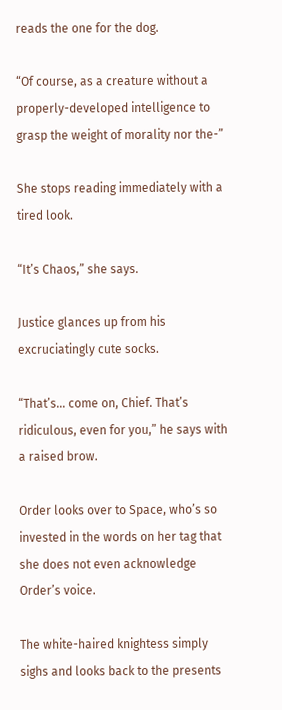reads the one for the dog.

“Of course, as a creature without a properly-developed intelligence to grasp the weight of morality nor the-”

She stops reading immediately with a tired look.

“It’s Chaos,” she says.

Justice glances up from his excruciatingly cute socks.

“That’s… come on, Chief. That’s ridiculous, even for you,” he says with a raised brow.

Order looks over to Space, who’s so invested in the words on her tag that she does not even acknowledge Order’s voice.

The white-haired knightess simply sighs and looks back to the presents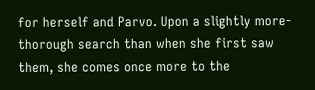for herself and Parvo. Upon a slightly more-thorough search than when she first saw them, she comes once more to the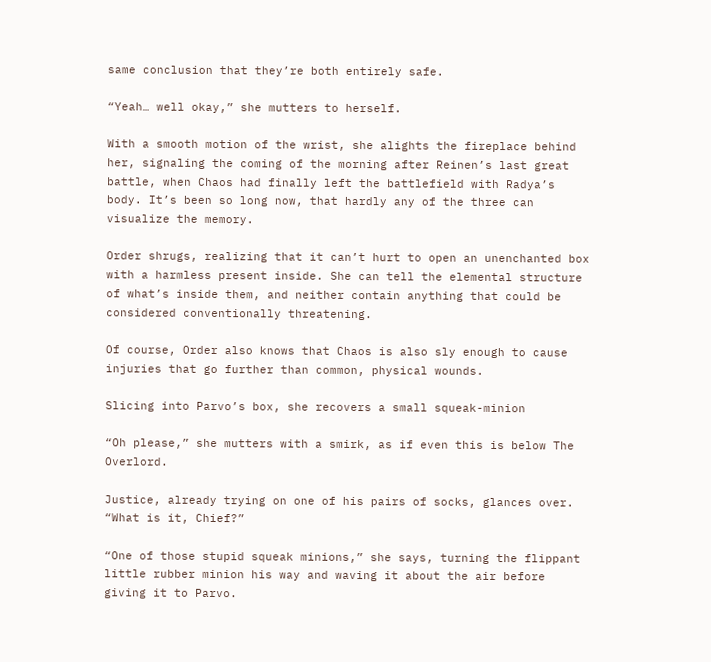same conclusion that they’re both entirely safe.

“Yeah… well okay,” she mutters to herself.

With a smooth motion of the wrist, she alights the fireplace behind her, signaling the coming of the morning after Reinen’s last great battle, when Chaos had finally left the battlefield with Radya’s body. It’s been so long now, that hardly any of the three can visualize the memory.

Order shrugs, realizing that it can’t hurt to open an unenchanted box with a harmless present inside. She can tell the elemental structure of what’s inside them, and neither contain anything that could be considered conventionally threatening.

Of course, Order also knows that Chaos is also sly enough to cause injuries that go further than common, physical wounds.

Slicing into Parvo’s box, she recovers a small squeak-minion

“Oh please,” she mutters with a smirk, as if even this is below The Overlord.

Justice, already trying on one of his pairs of socks, glances over. “What is it, Chief?”

“One of those stupid squeak minions,” she says, turning the flippant little rubber minion his way and waving it about the air before giving it to Parvo.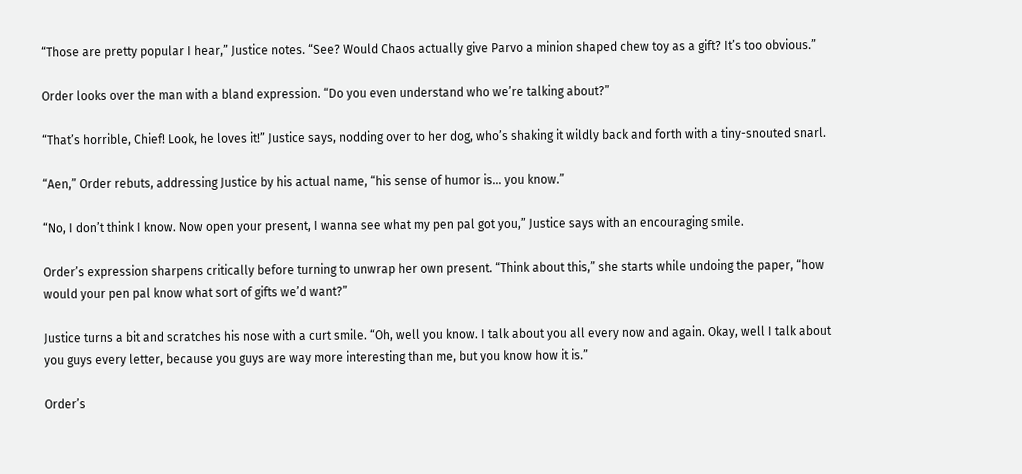“Those are pretty popular I hear,” Justice notes. “See? Would Chaos actually give Parvo a minion shaped chew toy as a gift? It’s too obvious.”

Order looks over the man with a bland expression. “Do you even understand who we’re talking about?”

“That’s horrible, Chief! Look, he loves it!” Justice says, nodding over to her dog, who’s shaking it wildly back and forth with a tiny-snouted snarl.

“Aen,” Order rebuts, addressing Justice by his actual name, “his sense of humor is… you know.”

“No, I don’t think I know. Now open your present, I wanna see what my pen pal got you,” Justice says with an encouraging smile.

Order’s expression sharpens critically before turning to unwrap her own present. “Think about this,” she starts while undoing the paper, “how would your pen pal know what sort of gifts we’d want?”

Justice turns a bit and scratches his nose with a curt smile. “Oh, well you know. I talk about you all every now and again. Okay, well I talk about you guys every letter, because you guys are way more interesting than me, but you know how it is.”

Order’s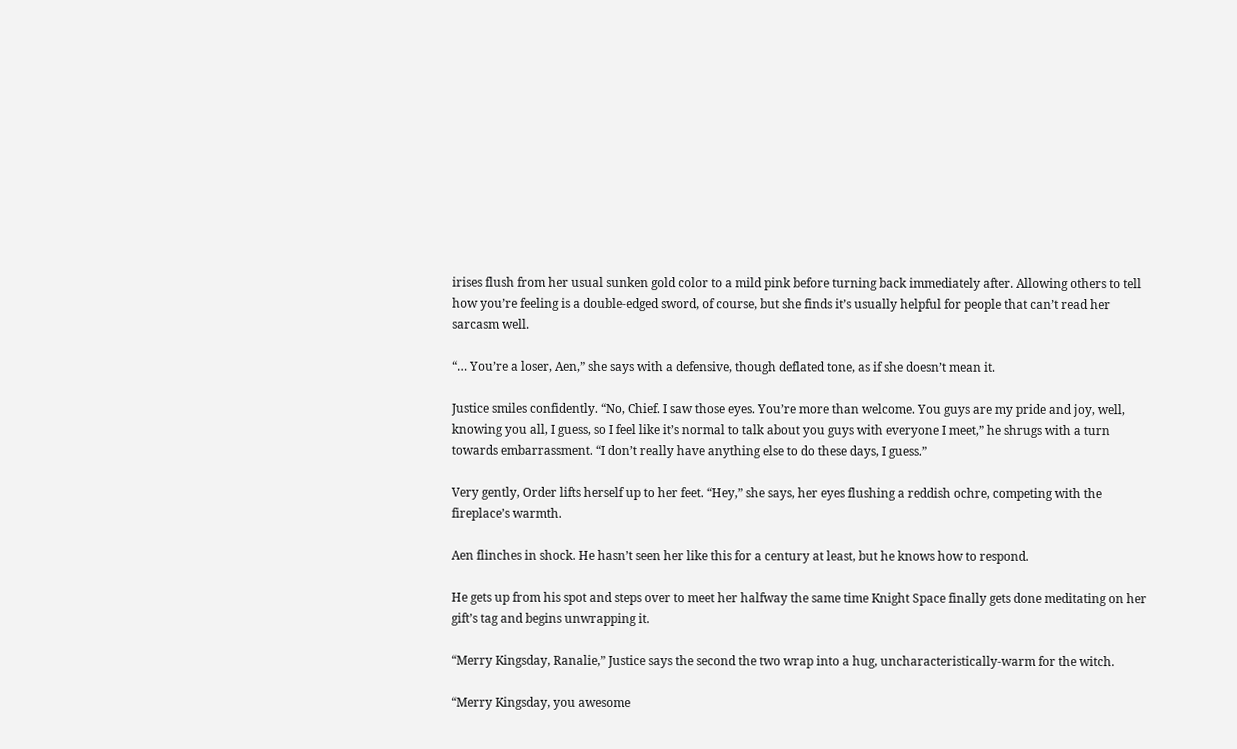irises flush from her usual sunken gold color to a mild pink before turning back immediately after. Allowing others to tell how you’re feeling is a double-edged sword, of course, but she finds it’s usually helpful for people that can’t read her sarcasm well.

“… You’re a loser, Aen,” she says with a defensive, though deflated tone, as if she doesn’t mean it.

Justice smiles confidently. “No, Chief. I saw those eyes. You’re more than welcome. You guys are my pride and joy, well, knowing you all, I guess, so I feel like it’s normal to talk about you guys with everyone I meet,” he shrugs with a turn towards embarrassment. “I don’t really have anything else to do these days, I guess.”

Very gently, Order lifts herself up to her feet. “Hey,” she says, her eyes flushing a reddish ochre, competing with the fireplace’s warmth.

Aen flinches in shock. He hasn’t seen her like this for a century at least, but he knows how to respond.

He gets up from his spot and steps over to meet her halfway the same time Knight Space finally gets done meditating on her gift’s tag and begins unwrapping it.

“Merry Kingsday, Ranalie,” Justice says the second the two wrap into a hug, uncharacteristically-warm for the witch.

“Merry Kingsday, you awesome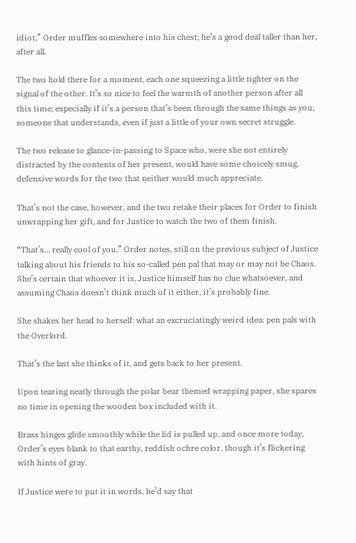idiot,” Order muffles somewhere into his chest; he’s a good deal taller than her, after all.

The two hold there for a moment, each one squeezing a little tighter on the signal of the other. It’s so nice to feel the warmth of another person after all this time; especially if it’s a person that’s been through the same things as you; someone that understands, even if just a little of your own secret struggle.

The two release to glance-in-passing to Space who, were she not entirely distracted by the contents of her present, would have some choicely smug, defensive words for the two that neither would much appreciate.

That’s not the case, however, and the two retake their places for Order to finish unwrapping her gift, and for Justice to watch the two of them finish.

“That’s… really cool of you,” Order notes, still on the previous subject of Justice talking about his friends to his so-called pen pal that may or may not be Chaos. She’s certain that whoever it is, Justice himself has no clue whatsoever, and assuming Chaos doesn’t think much of it either, it’s probably fine.

She shakes her head to herself: what an excruciatingly weird idea: pen pals with the Overlord.

That’s the last she thinks of it, and gets back to her present.

Upon tearing neatly through the polar bear themed wrapping paper, she spares no time in opening the wooden box included with it.

Brass hinges glide smoothly while the lid is pulled up, and once more today, Order’s eyes blank to that earthy, reddish ochre color, though it’s flickering with hints of gray.

If Justice were to put it in words, he’d say that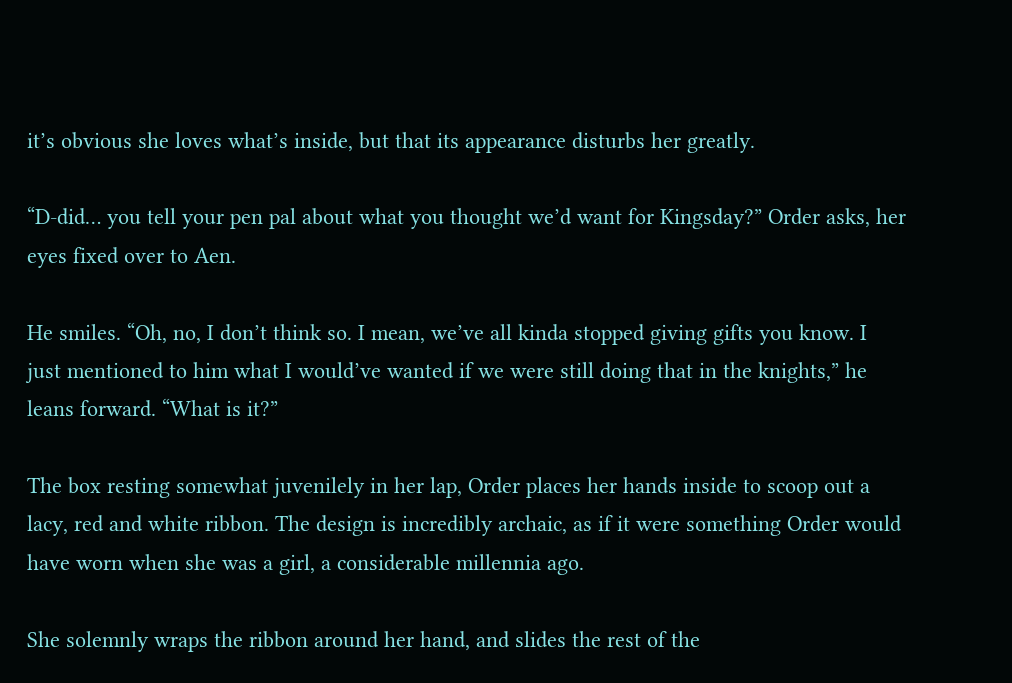it’s obvious she loves what’s inside, but that its appearance disturbs her greatly.

“D-did… you tell your pen pal about what you thought we’d want for Kingsday?” Order asks, her eyes fixed over to Aen.

He smiles. “Oh, no, I don’t think so. I mean, we’ve all kinda stopped giving gifts you know. I just mentioned to him what I would’ve wanted if we were still doing that in the knights,” he leans forward. “What is it?”

The box resting somewhat juvenilely in her lap, Order places her hands inside to scoop out a lacy, red and white ribbon. The design is incredibly archaic, as if it were something Order would have worn when she was a girl, a considerable millennia ago.

She solemnly wraps the ribbon around her hand, and slides the rest of the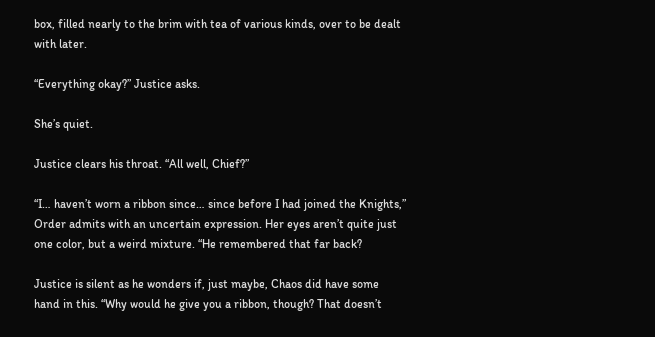box, filled nearly to the brim with tea of various kinds, over to be dealt with later.

“Everything okay?” Justice asks.

She’s quiet.

Justice clears his throat. “All well, Chief?”

“I… haven’t worn a ribbon since… since before I had joined the Knights,” Order admits with an uncertain expression. Her eyes aren’t quite just one color, but a weird mixture. “He remembered that far back?

Justice is silent as he wonders if, just maybe, Chaos did have some hand in this. “Why would he give you a ribbon, though? That doesn’t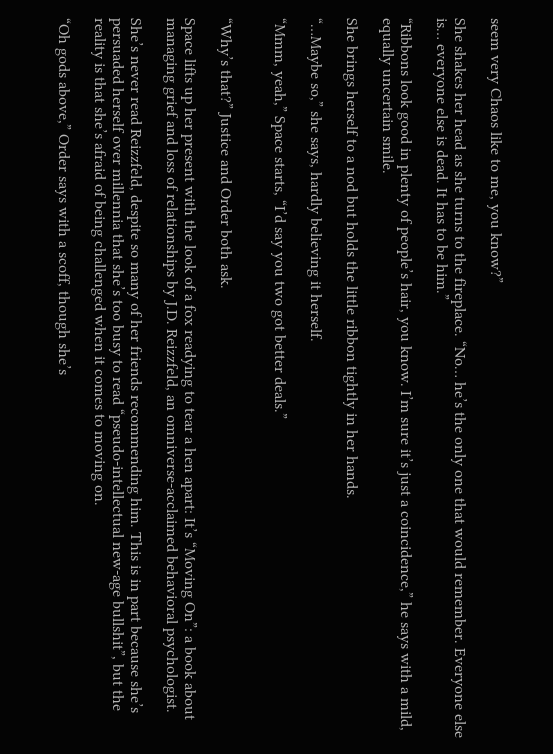seem very Chaos like to me, you know?”

She shakes her head as she turns to the fireplace. “No… he’s the only one that would remember. Everyone else is… everyone else is dead. It has to be him.”

“Ribbons look good in plenty of people’s hair, you know. I’m sure it’s just a coincidence,” he says with a mild, equally uncertain smile.

She brings herself to a nod but holds the little ribbon tightly in her hands.

“…Maybe so,” she says, hardly believing it herself.

“Mmm, yeah,” Space starts, “I’d say you two got better deals.”


“Why’s that?” Justice and Order both ask.

Space lifts up her present with the look of a fox readying to tear a hen apart: It’s “Moving On”: a book about managing grief and loss of relationships by J.D. Reizzfeld, an omniverse-acclaimed behavioral psychologist.

She’s never read Reizzfeld, despite so many of her friends recommending him. This is in part because she’s persuaded herself over millennia that she’s too busy to read “pseudo-intellectual new-age bullshit”, but the reality is that she’s afraid of being challenged when it comes to moving on.

“Oh gods above,” Order says with a scoff, though she’s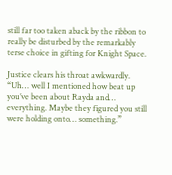still far too taken aback by the ribbon to really be disturbed by the remarkably terse choice in gifting for Knight Space.

Justice clears his throat awkwardly. “Uh… well I mentioned how beat up you’ve been about Rayda and… everything. Maybe they figured you still were holding onto… something.”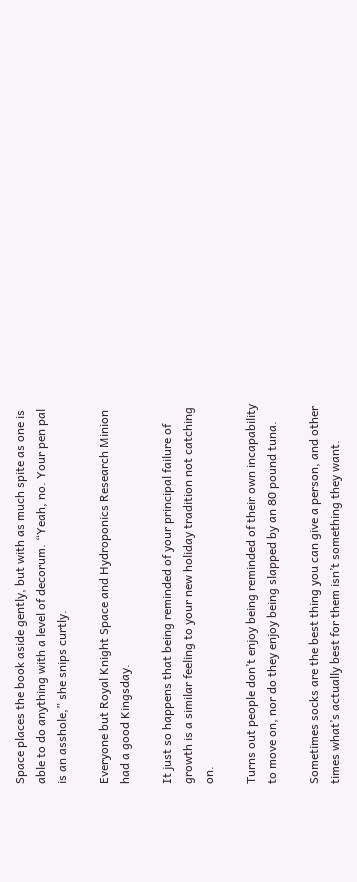Space places the book aside gently, but with as much spite as one is able to do anything with a level of decorum. “Yeah, no. Your pen pal is an asshole,” she snips curtly.

Everyone but Royal Knight Space and Hydroponics Research Minion had a good Kingsday.

It just so happens that being reminded of your principal failure of growth is a similar feeling to your new holiday tradition not catching on.

Turns out people don’t enjoy being reminded of their own incapability to move on, nor do they enjoy being slapped by an 80 pound tuna.

Sometimes socks are the best thing you can give a person, and other times what’s actually best for them isn’t something they want.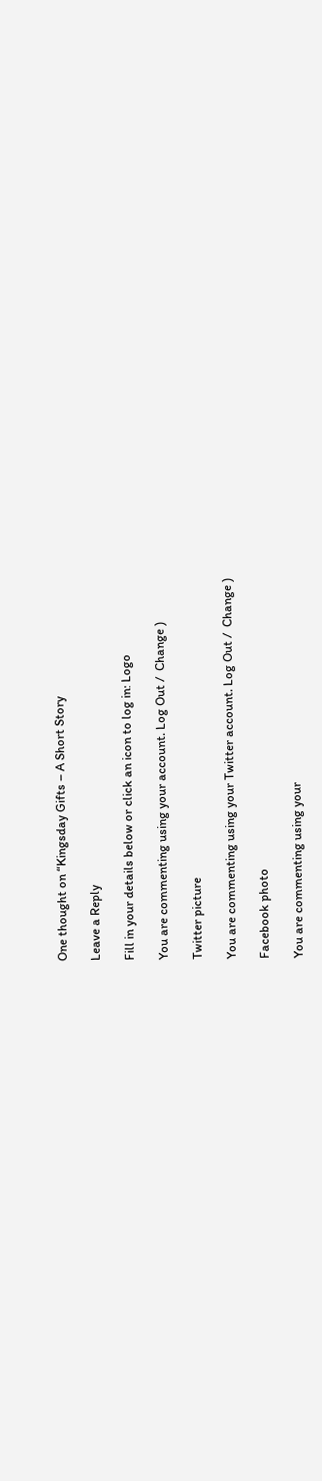One thought on “Kingsday Gifts – A Short Story

Leave a Reply

Fill in your details below or click an icon to log in: Logo

You are commenting using your account. Log Out /  Change )

Twitter picture

You are commenting using your Twitter account. Log Out /  Change )

Facebook photo

You are commenting using your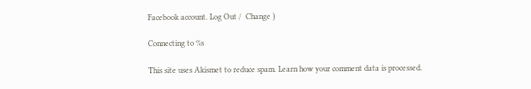Facebook account. Log Out /  Change )

Connecting to %s

This site uses Akismet to reduce spam. Learn how your comment data is processed.